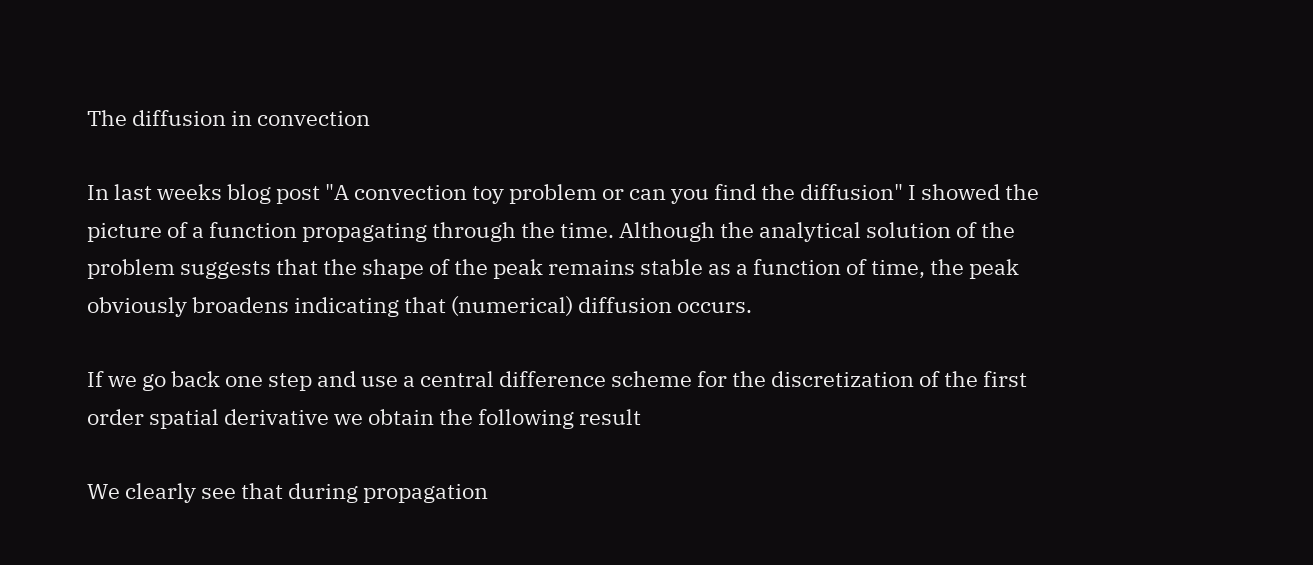The diffusion in convection

In last weeks blog post "A convection toy problem or can you find the diffusion" I showed the picture of a function propagating through the time. Although the analytical solution of the problem suggests that the shape of the peak remains stable as a function of time, the peak obviously broadens indicating that (numerical) diffusion occurs.

If we go back one step and use a central difference scheme for the discretization of the first order spatial derivative we obtain the following result

We clearly see that during propagation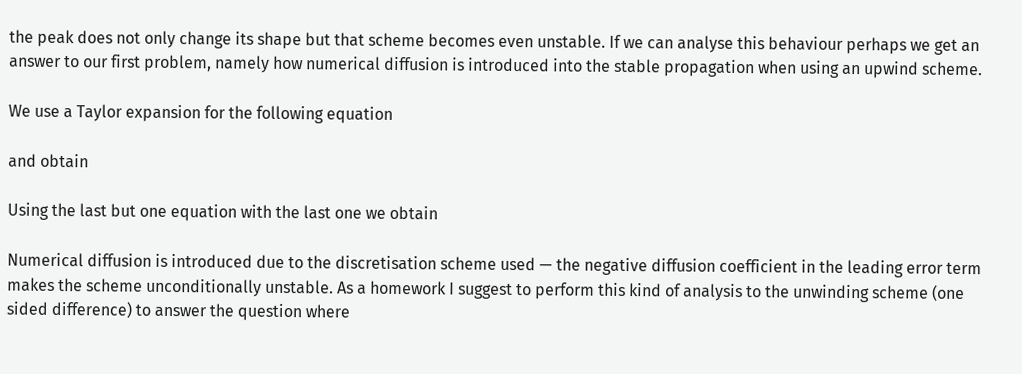the peak does not only change its shape but that scheme becomes even unstable. If we can analyse this behaviour perhaps we get an answer to our first problem, namely how numerical diffusion is introduced into the stable propagation when using an upwind scheme.

We use a Taylor expansion for the following equation

and obtain

Using the last but one equation with the last one we obtain

Numerical diffusion is introduced due to the discretisation scheme used — the negative diffusion coefficient in the leading error term makes the scheme unconditionally unstable. As a homework I suggest to perform this kind of analysis to the unwinding scheme (one sided difference) to answer the question where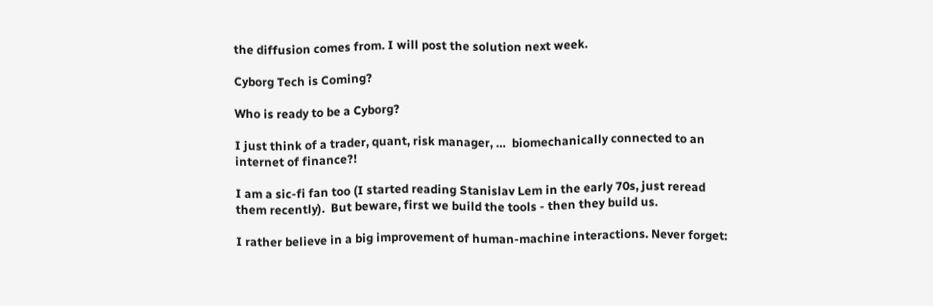the diffusion comes from. I will post the solution next week.

Cyborg Tech is Coming?

Who is ready to be a Cyborg?

I just think of a trader, quant, risk manager, …  biomechanically connected to an internet of finance?!

I am a sic-fi fan too (I started reading Stanislav Lem in the early 70s, just reread them recently).  But beware, first we build the tools - then they build us.

I rather believe in a big improvement of human-machine interactions. Never forget: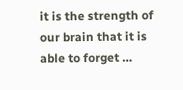it is the strength of our brain that it is able to forget …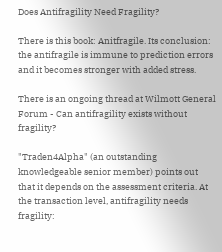Does Antifragility Need Fragility?

There is this book: Anitfragile. Its conclusion: the antifragile is immune to prediction errors and it becomes stronger with added stress.

There is an ongoing thread at Wilmott General Forum - Can antifragility exists without fragility?

"Traden4Alpha" (an outstanding knowledgeable senior member) points out that it depends on the assessment criteria. At the transaction level, antifragility needs fragility: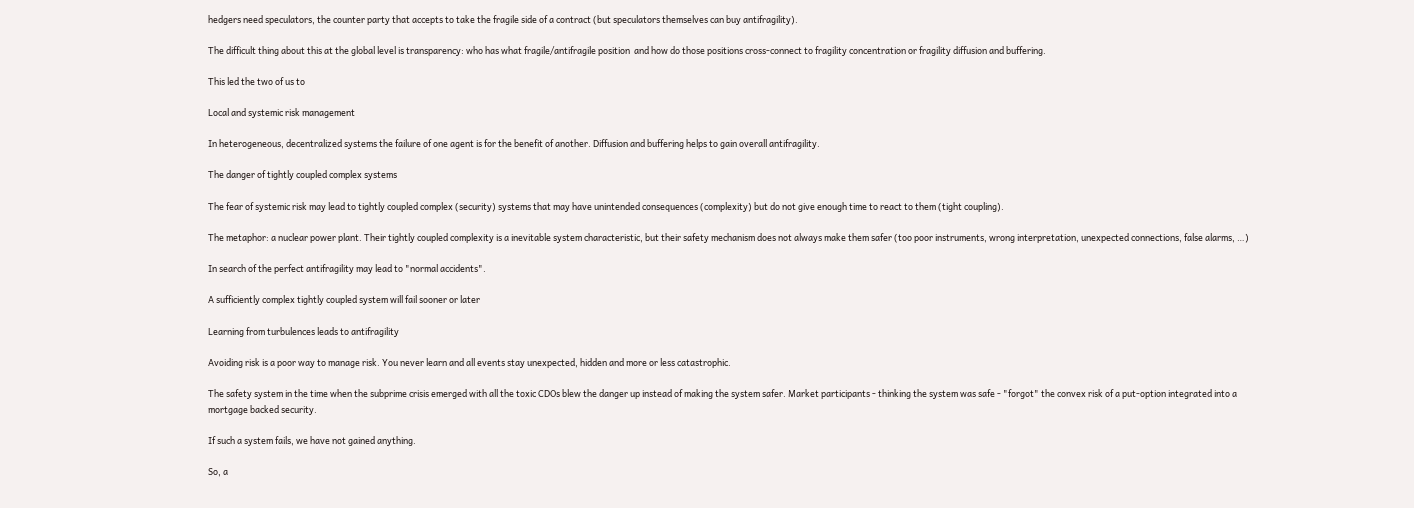hedgers need speculators, the counter party that accepts to take the fragile side of a contract (but speculators themselves can buy antifragility).

The difficult thing about this at the global level is transparency: who has what fragile/antifragile position  and how do those positions cross-connect to fragility concentration or fragility diffusion and buffering.

This led the two of us to

Local and systemic risk management

In heterogeneous, decentralized systems the failure of one agent is for the benefit of another. Diffusion and buffering helps to gain overall antifragility.

The danger of tightly coupled complex systems

The fear of systemic risk may lead to tightly coupled complex (security) systems that may have unintended consequences (complexity) but do not give enough time to react to them (tight coupling).

The metaphor: a nuclear power plant. Their tightly coupled complexity is a inevitable system characteristic, but their safety mechanism does not always make them safer (too poor instruments, wrong interpretation, unexpected connections, false alarms, …)

In search of the perfect antifragility may lead to "normal accidents".

A sufficiently complex tightly coupled system will fail sooner or later

Learning from turbulences leads to antifragility

Avoiding risk is a poor way to manage risk. You never learn and all events stay unexpected, hidden and more or less catastrophic.

The safety system in the time when the subprime crisis emerged with all the toxic CDOs blew the danger up instead of making the system safer. Market participants - thinking the system was safe - "forgot" the convex risk of a put-option integrated into a mortgage backed security.

If such a system fails, we have not gained anything.

So, a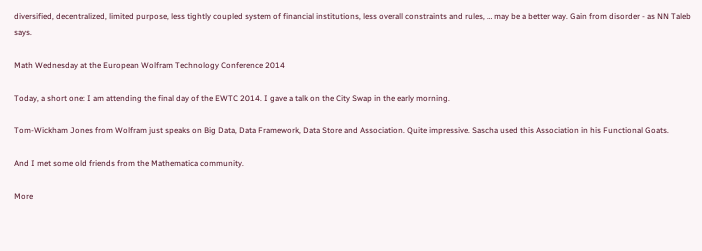diversified, decentralized, limited purpose, less tightly coupled system of financial institutions, less overall constraints and rules, … may be a better way. Gain from disorder - as NN Taleb says.

Math Wednesday at the European Wolfram Technology Conference 2014

Today, a short one: I am attending the final day of the EWTC 2014. I gave a talk on the City Swap in the early morning.

Tom-Wickham Jones from Wolfram just speaks on Big Data, Data Framework, Data Store and Association. Quite impressive. Sascha used this Association in his Functional Goats.

And I met some old friends from the Mathematica community.

More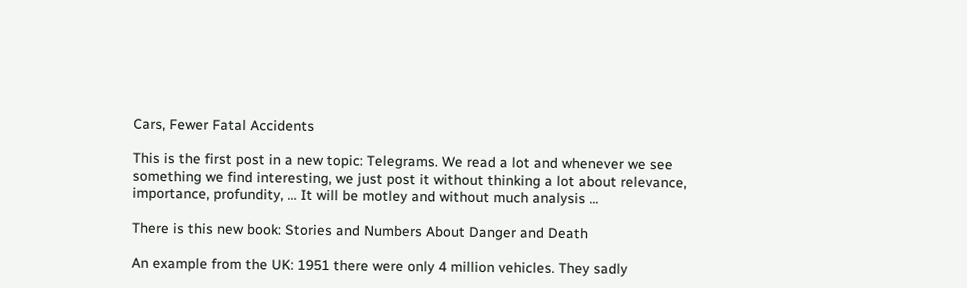Cars, Fewer Fatal Accidents

This is the first post in a new topic: Telegrams. We read a lot and whenever we see something we find interesting, we just post it without thinking a lot about relevance, importance, profundity, … It will be motley and without much analysis ...

There is this new book: Stories and Numbers About Danger and Death

An example from the UK: 1951 there were only 4 million vehicles. They sadly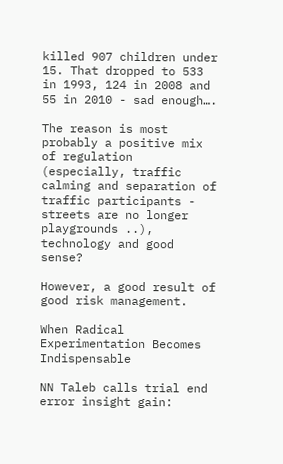killed 907 children under 15. That dropped to 533 in 1993, 124 in 2008 and 55 in 2010 - sad enough….

The reason is most probably a positive mix of regulation (especially, traffic calming and separation of traffic participants - streets are no longer playgrounds ..), technology and good sense?

However, a good result of good risk management.

When Radical Experimentation Becomes Indispensable

NN Taleb calls trial end error insight gain: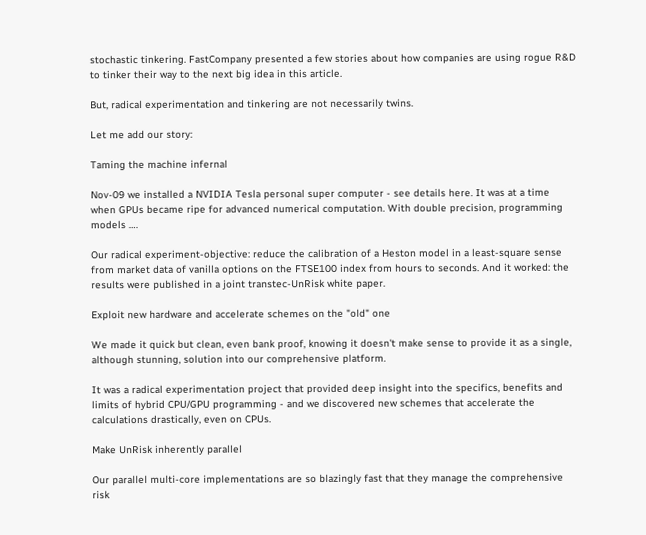stochastic tinkering. FastCompany presented a few stories about how companies are using rogue R&D to tinker their way to the next big idea in this article.

But, radical experimentation and tinkering are not necessarily twins.

Let me add our story:

Taming the machine infernal

Nov-09 we installed a NVIDIA Tesla personal super computer - see details here. It was at a time when GPUs became ripe for advanced numerical computation. With double precision, programming models ….

Our radical experiment-objective: reduce the calibration of a Heston model in a least-square sense from market data of vanilla options on the FTSE100 index from hours to seconds. And it worked: the results were published in a joint transtec-UnRisk white paper.

Exploit new hardware and accelerate schemes on the "old" one

We made it quick but clean, even bank proof, knowing it doesn't make sense to provide it as a single, although stunning, solution into our comprehensive platform.

It was a radical experimentation project that provided deep insight into the specifics, benefits and limits of hybrid CPU/GPU programming - and we discovered new schemes that accelerate the calculations drastically, even on CPUs.

Make UnRisk inherently parallel

Our parallel multi-core implementations are so blazingly fast that they manage the comprehensive risk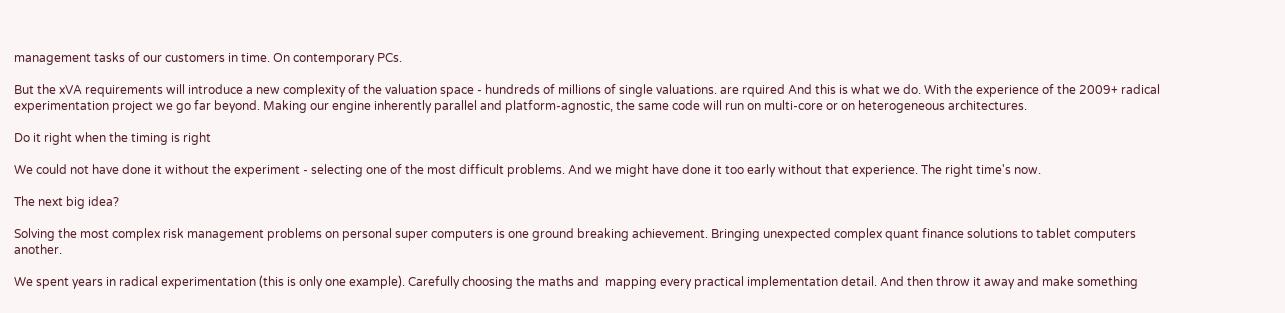management tasks of our customers in time. On contemporary PCs.

But the xVA requirements will introduce a new complexity of the valuation space - hundreds of millions of single valuations. are rquired And this is what we do. With the experience of the 2009+ radical experimentation project we go far beyond. Making our engine inherently parallel and platform-agnostic, the same code will run on multi-core or on heterogeneous architectures.

Do it right when the timing is right

We could not have done it without the experiment - selecting one of the most difficult problems. And we might have done it too early without that experience. The right time's now.

The next big idea?

Solving the most complex risk management problems on personal super computers is one ground breaking achievement. Bringing unexpected complex quant finance solutions to tablet computers another.

We spent years in radical experimentation (this is only one example). Carefully choosing the maths and  mapping every practical implementation detail. And then throw it away and make something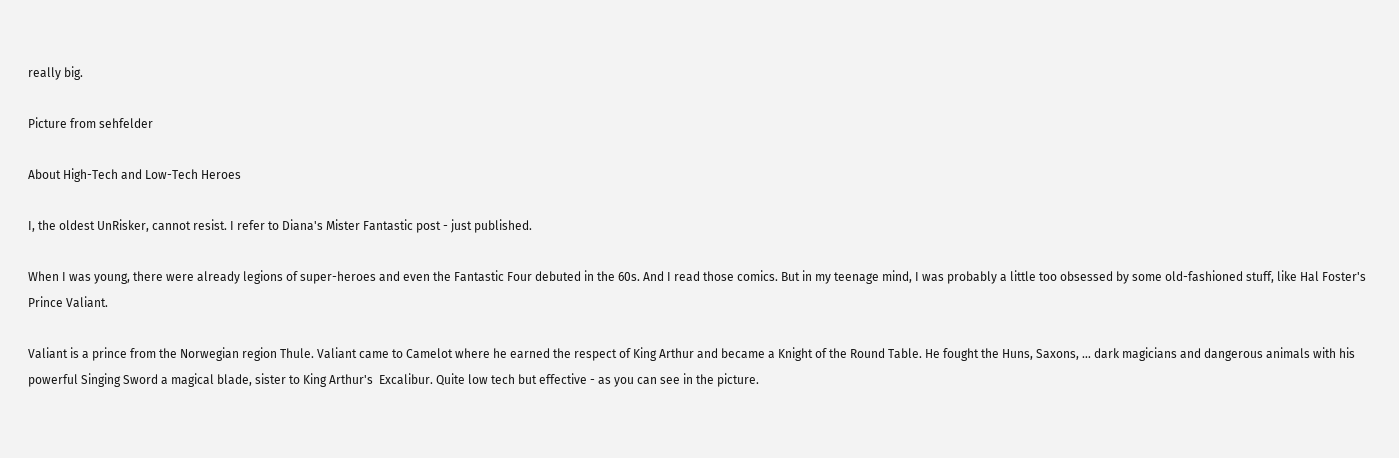really big.

Picture from sehfelder

About High-Tech and Low-Tech Heroes

I, the oldest UnRisker, cannot resist. I refer to Diana's Mister Fantastic post - just published.

When I was young, there were already legions of super-heroes and even the Fantastic Four debuted in the 60s. And I read those comics. But in my teenage mind, I was probably a little too obsessed by some old-fashioned stuff, like Hal Foster's Prince Valiant.

Valiant is a prince from the Norwegian region Thule. Valiant came to Camelot where he earned the respect of King Arthur and became a Knight of the Round Table. He fought the Huns, Saxons, … dark magicians and dangerous animals with his powerful Singing Sword a magical blade, sister to King Arthur's  Excalibur. Quite low tech but effective - as you can see in the picture.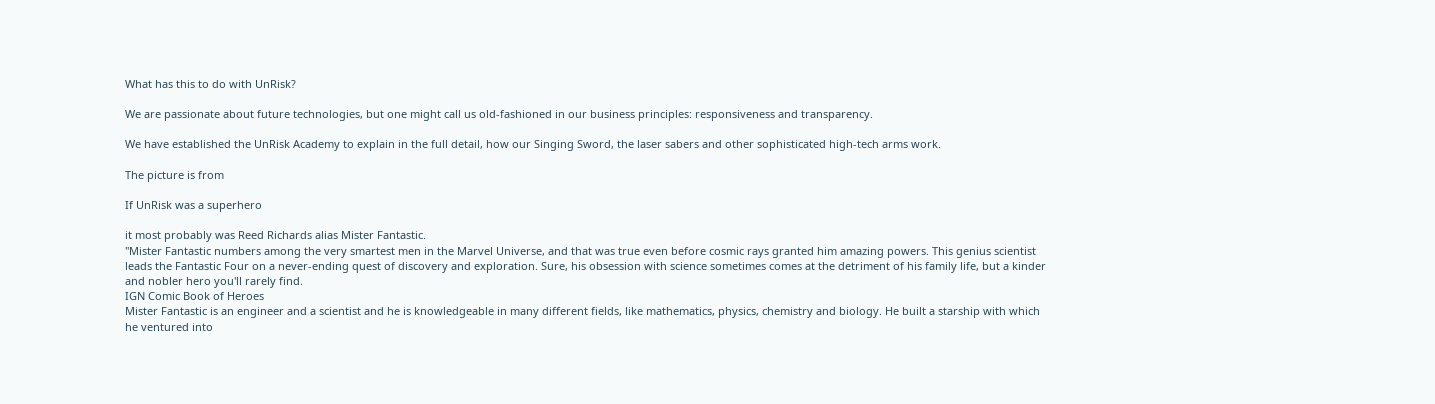What has this to do with UnRisk?

We are passionate about future technologies, but one might call us old-fashioned in our business principles: responsiveness and transparency.

We have established the UnRisk Academy to explain in the full detail, how our Singing Sword, the laser sabers and other sophisticated high-tech arms work.

The picture is from

If UnRisk was a superhero

it most probably was Reed Richards alias Mister Fantastic.
"Mister Fantastic numbers among the very smartest men in the Marvel Universe, and that was true even before cosmic rays granted him amazing powers. This genius scientist leads the Fantastic Four on a never-ending quest of discovery and exploration. Sure, his obsession with science sometimes comes at the detriment of his family life, but a kinder and nobler hero you'll rarely find.
IGN Comic Book of Heroes
Mister Fantastic is an engineer and a scientist and he is knowledgeable in many different fields, like mathematics, physics, chemistry and biology. He built a starship with which he ventured into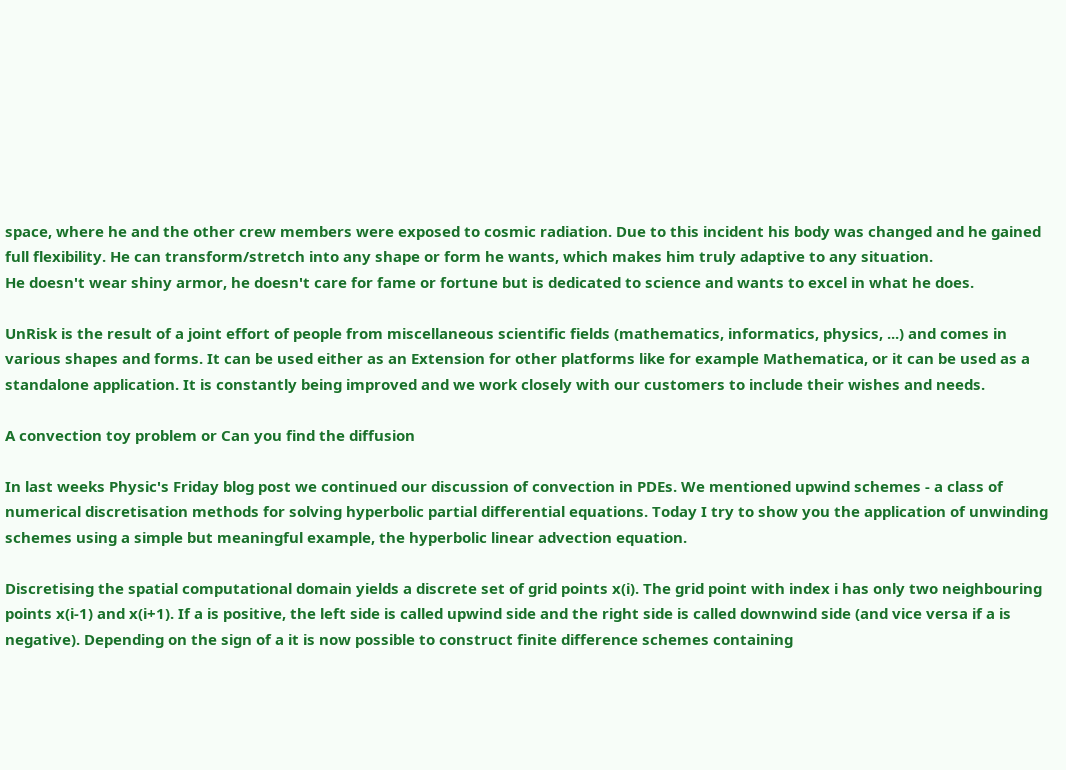space, where he and the other crew members were exposed to cosmic radiation. Due to this incident his body was changed and he gained full flexibility. He can transform/stretch into any shape or form he wants, which makes him truly adaptive to any situation.
He doesn't wear shiny armor, he doesn't care for fame or fortune but is dedicated to science and wants to excel in what he does.

UnRisk is the result of a joint effort of people from miscellaneous scientific fields (mathematics, informatics, physics, ...) and comes in various shapes and forms. It can be used either as an Extension for other platforms like for example Mathematica, or it can be used as a standalone application. It is constantly being improved and we work closely with our customers to include their wishes and needs.

A convection toy problem or Can you find the diffusion

In last weeks Physic's Friday blog post we continued our discussion of convection in PDEs. We mentioned upwind schemes - a class of numerical discretisation methods for solving hyperbolic partial differential equations. Today I try to show you the application of unwinding schemes using a simple but meaningful example, the hyperbolic linear advection equation.

Discretising the spatial computational domain yields a discrete set of grid points x(i). The grid point with index i has only two neighbouring points x(i-1) and x(i+1). If a is positive, the left side is called upwind side and the right side is called downwind side (and vice versa if a is negative). Depending on the sign of a it is now possible to construct finite difference schemes containing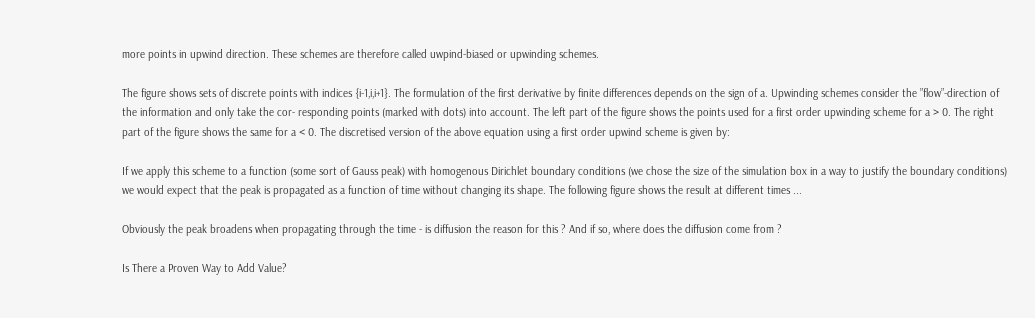more points in upwind direction. These schemes are therefore called uwpind-biased or upwinding schemes.

The figure shows sets of discrete points with indices {i-1,i,i+1}. The formulation of the first derivative by finite differences depends on the sign of a. Upwinding schemes consider the ”flow”-direction of the information and only take the cor- responding points (marked with dots) into account. The left part of the figure shows the points used for a first order upwinding scheme for a > 0. The right part of the figure shows the same for a < 0. The discretised version of the above equation using a first order upwind scheme is given by:

If we apply this scheme to a function (some sort of Gauss peak) with homogenous Dirichlet boundary conditions (we chose the size of the simulation box in a way to justify the boundary conditions) we would expect that the peak is propagated as a function of time without changing its shape. The following figure shows the result at different times ...

Obviously the peak broadens when propagating through the time - is diffusion the reason for this ? And if so, where does the diffusion come from ?

Is There a Proven Way to Add Value?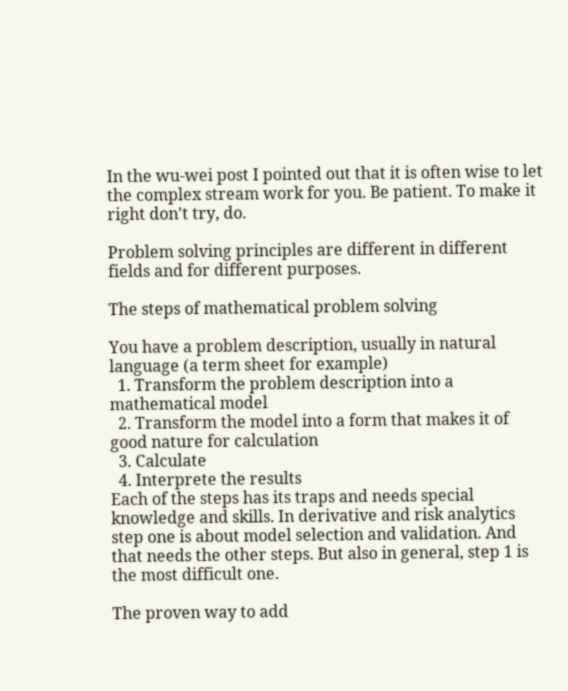In the wu-wei post I pointed out that it is often wise to let the complex stream work for you. Be patient. To make it right don't try, do.

Problem solving principles are different in different fields and for different purposes.

The steps of mathematical problem solving

You have a problem description, usually in natural language (a term sheet for example)
  1. Transform the problem description into a mathematical model
  2. Transform the model into a form that makes it of good nature for calculation
  3. Calculate
  4. Interprete the results
Each of the steps has its traps and needs special knowledge and skills. In derivative and risk analytics step one is about model selection and validation. And that needs the other steps. But also in general, step 1 is the most difficult one.

The proven way to add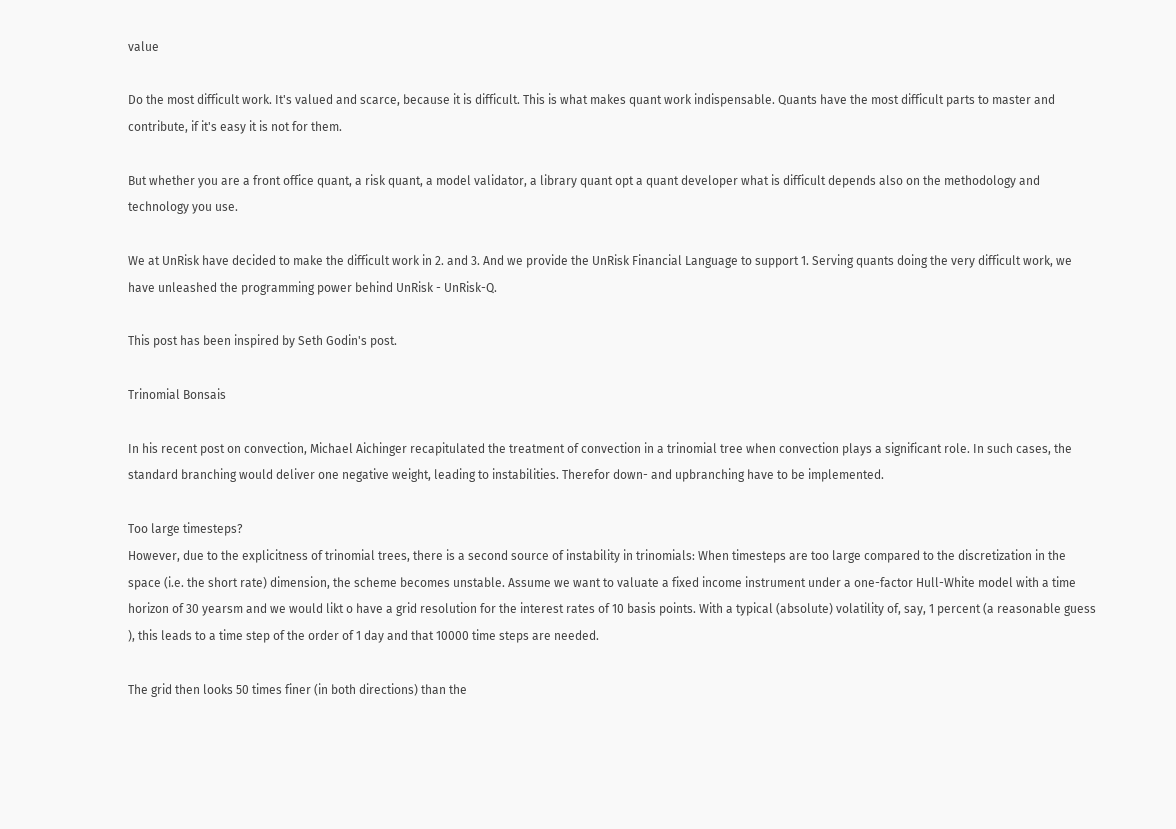value

Do the most difficult work. It's valued and scarce, because it is difficult. This is what makes quant work indispensable. Quants have the most difficult parts to master and contribute, if it's easy it is not for them.

But whether you are a front office quant, a risk quant, a model validator, a library quant opt a quant developer what is difficult depends also on the methodology and technology you use.

We at UnRisk have decided to make the difficult work in 2. and 3. And we provide the UnRisk Financial Language to support 1. Serving quants doing the very difficult work, we have unleashed the programming power behind UnRisk - UnRisk-Q.

This post has been inspired by Seth Godin's post.

Trinomial Bonsais

In his recent post on convection, Michael Aichinger recapitulated the treatment of convection in a trinomial tree when convection plays a significant role. In such cases, the standard branching would deliver one negative weight, leading to instabilities. Therefor down- and upbranching have to be implemented.

Too large timesteps?
However, due to the explicitness of trinomial trees, there is a second source of instability in trinomials: When timesteps are too large compared to the discretization in the space (i.e. the short rate) dimension, the scheme becomes unstable. Assume we want to valuate a fixed income instrument under a one-factor Hull-White model with a time horizon of 30 yearsm and we would likt o have a grid resolution for the interest rates of 10 basis points. With a typical (absolute) volatility of, say, 1 percent (a reasonable guess ), this leads to a time step of the order of 1 day and that 10000 time steps are needed.

The grid then looks 50 times finer (in both directions) than the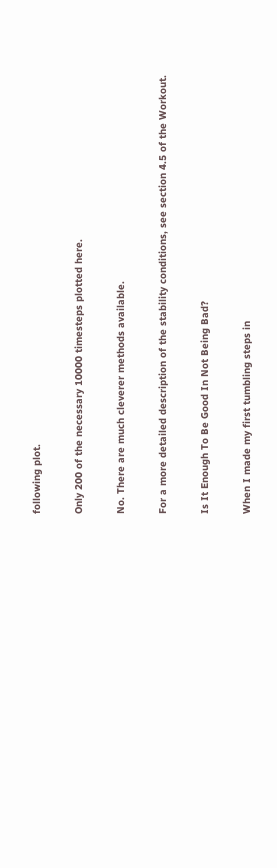following plot.

Only 200 of the necessary 10000 timesteps plotted here.

No. There are much cleverer methods available.

For a more detailed description of the stability conditions, see section 4.5 of the Workout.

Is It Enough To Be Good In Not Being Bad?

When I made my first tumbling steps in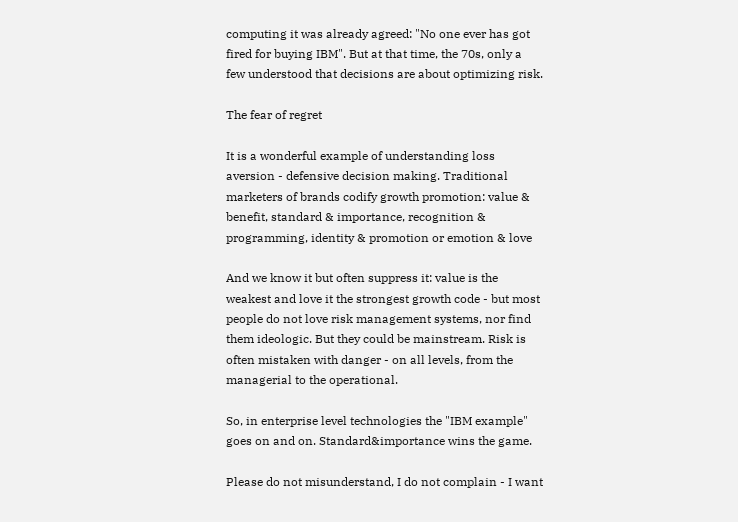computing it was already agreed: "No one ever has got fired for buying IBM". But at that time, the 70s, only a few understood that decisions are about optimizing risk.

The fear of regret

It is a wonderful example of understanding loss aversion - defensive decision making. Traditional marketers of brands codify growth promotion: value & benefit, standard & importance, recognition & programming, identity & promotion or emotion & love

And we know it but often suppress it: value is the weakest and love it the strongest growth code - but most people do not love risk management systems, nor find them ideologic. But they could be mainstream. Risk is often mistaken with danger - on all levels, from the managerial to the operational.

So, in enterprise level technologies the "IBM example" goes on and on. Standard&importance wins the game.

Please do not misunderstand, I do not complain - I want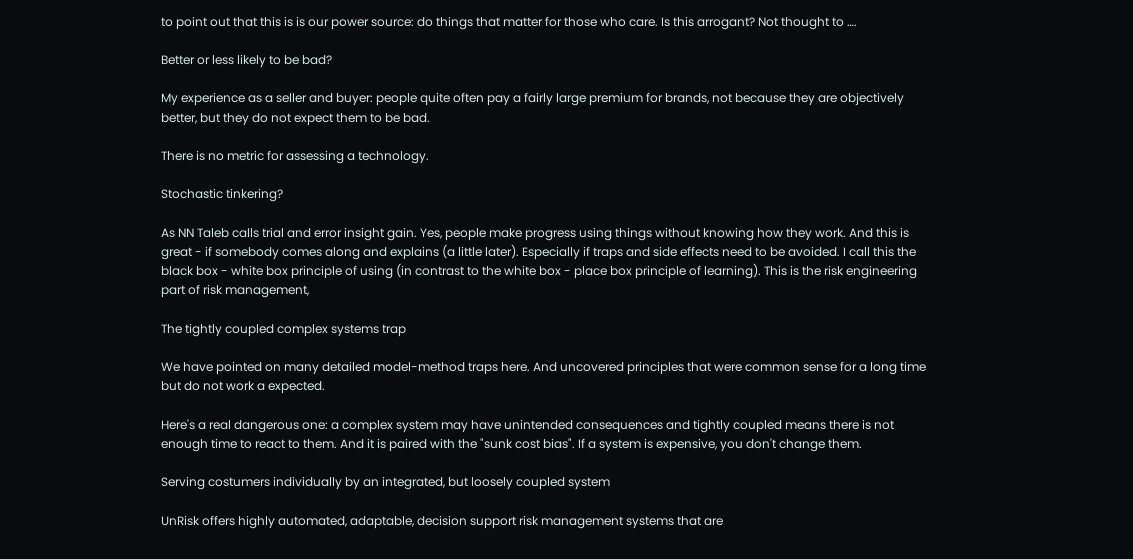to point out that this is is our power source: do things that matter for those who care. Is this arrogant? Not thought to ….

Better or less likely to be bad?

My experience as a seller and buyer: people quite often pay a fairly large premium for brands, not because they are objectively better, but they do not expect them to be bad.

There is no metric for assessing a technology.

Stochastic tinkering?

As NN Taleb calls trial and error insight gain. Yes, people make progress using things without knowing how they work. And this is great - if somebody comes along and explains (a little later). Especially if traps and side effects need to be avoided. I call this the black box - white box principle of using (in contrast to the white box - place box principle of learning). This is the risk engineering part of risk management,

The tightly coupled complex systems trap

We have pointed on many detailed model-method traps here. And uncovered principles that were common sense for a long time but do not work a expected.

Here's a real dangerous one: a complex system may have unintended consequences and tightly coupled means there is not enough time to react to them. And it is paired with the "sunk cost bias". If a system is expensive, you don't change them.

Serving costumers individually by an integrated, but loosely coupled system

UnRisk offers highly automated, adaptable, decision support risk management systems that are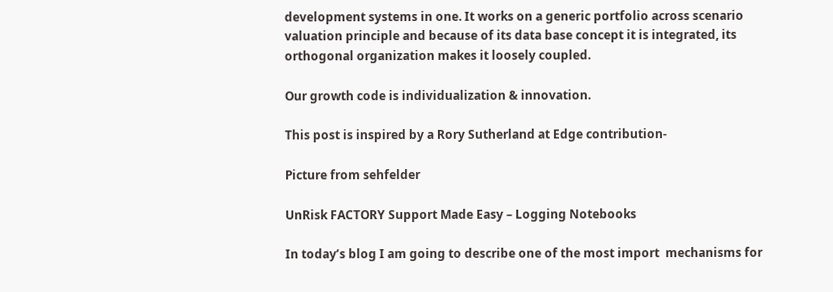development systems in one. It works on a generic portfolio across scenario valuation principle and because of its data base concept it is integrated, its orthogonal organization makes it loosely coupled.

Our growth code is individualization & innovation.

This post is inspired by a Rory Sutherland at Edge contribution-

Picture from sehfelder

UnRisk FACTORY Support Made Easy – Logging Notebooks

In today’s blog I am going to describe one of the most import  mechanisms for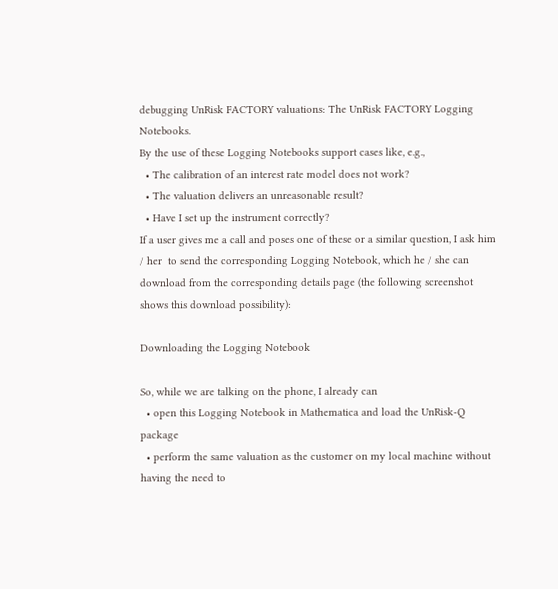debugging UnRisk FACTORY valuations: The UnRisk FACTORY Logging Notebooks.
By the use of these Logging Notebooks support cases like, e.g.,
  • The calibration of an interest rate model does not work?
  • The valuation delivers an unreasonable result?
  • Have I set up the instrument correctly?
If a user gives me a call and poses one of these or a similar question, I ask him / her  to send the corresponding Logging Notebook, which he / she can download from the corresponding details page (the following screenshot shows this download possibility):

Downloading the Logging Notebook

So, while we are talking on the phone, I already can
  • open this Logging Notebook in Mathematica and load the UnRisk-Q package
  • perform the same valuation as the customer on my local machine without having the need to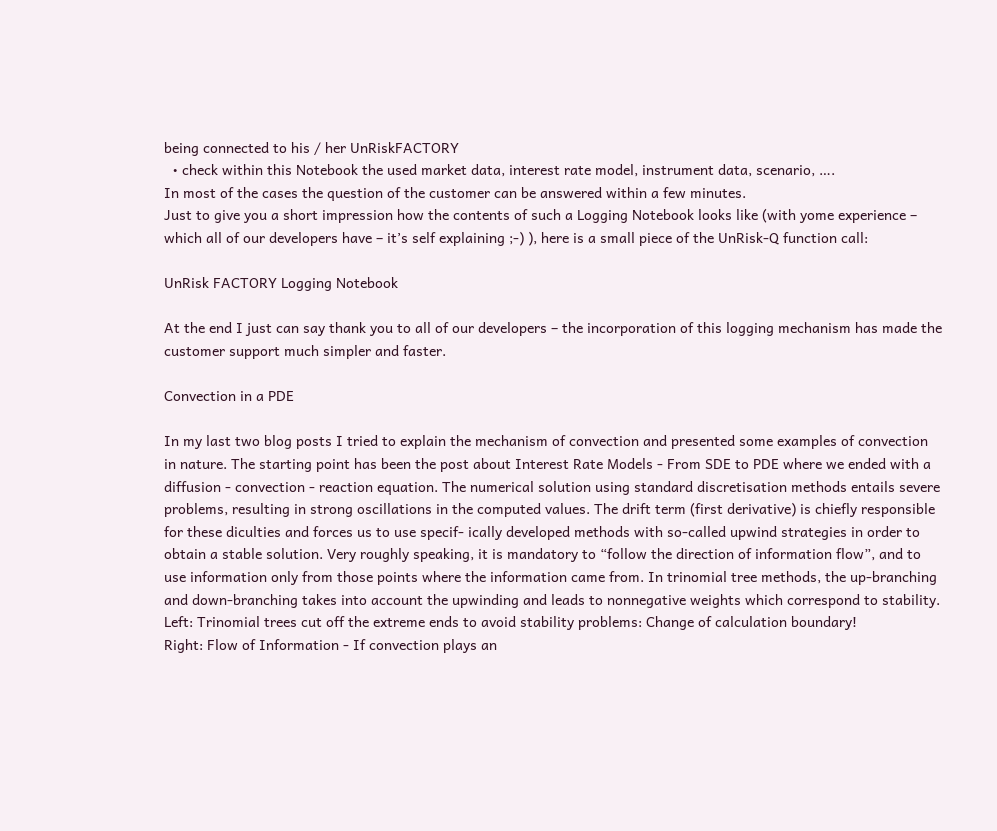being connected to his / her UnRiskFACTORY
  • check within this Notebook the used market data, interest rate model, instrument data, scenario, ….
In most of the cases the question of the customer can be answered within a few minutes.
Just to give you a short impression how the contents of such a Logging Notebook looks like (with yome experience – which all of our developers have – it’s self explaining ;-) ), here is a small piece of the UnRisk-Q function call:

UnRisk FACTORY Logging Notebook

At the end I just can say thank you to all of our developers – the incorporation of this logging mechanism has made the customer support much simpler and faster.

Convection in a PDE

In my last two blog posts I tried to explain the mechanism of convection and presented some examples of convection in nature. The starting point has been the post about Interest Rate Models - From SDE to PDE where we ended with a diffusion - convection - reaction equation. The numerical solution using standard discretisation methods entails severe problems, resulting in strong oscillations in the computed values. The drift term (first derivative) is chiefly responsible for these diculties and forces us to use specif- ically developed methods with so-called upwind strategies in order to obtain a stable solution. Very roughly speaking, it is mandatory to “follow the direction of information flow”, and to use information only from those points where the information came from. In trinomial tree methods, the up-branching and down-branching takes into account the upwinding and leads to nonnegative weights which correspond to stability.
Left: Trinomial trees cut off the extreme ends to avoid stability problems: Change of calculation boundary!
Right: Flow of Information - If convection plays an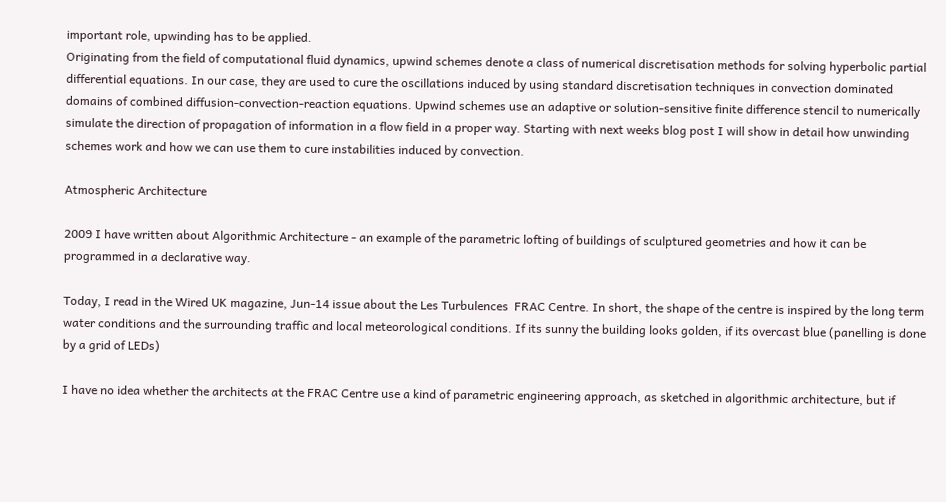important role, upwinding has to be applied.
Originating from the field of computational fluid dynamics, upwind schemes denote a class of numerical discretisation methods for solving hyperbolic partial differential equations. In our case, they are used to cure the oscillations induced by using standard discretisation techniques in convection dominated domains of combined diffusion-convection-reaction equations. Upwind schemes use an adaptive or solution-sensitive finite difference stencil to numerically simulate the direction of propagation of information in a flow field in a proper way. Starting with next weeks blog post I will show in detail how unwinding schemes work and how we can use them to cure instabilities induced by convection.

Atmospheric Architecture

2009 I have written about Algorithmic Architecture - an example of the parametric lofting of buildings of sculptured geometries and how it can be programmed in a declarative way.

Today, I read in the Wired UK magazine, Jun-14 issue about the Les Turbulences  FRAC Centre. In short, the shape of the centre is inspired by the long term water conditions and the surrounding traffic and local meteorological conditions. If its sunny the building looks golden, if its overcast blue (panelling is done by a grid of LEDs)

I have no idea whether the architects at the FRAC Centre use a kind of parametric engineering approach, as sketched in algorithmic architecture, but if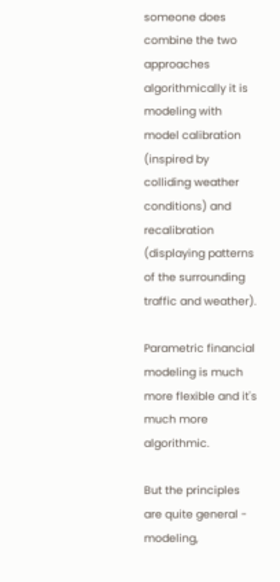someone does combine the two approaches algorithmically it is modeling with model calibration (inspired by colliding weather conditions) and recalibration (displaying patterns of the surrounding traffic and weather).

Parametric financial modeling is much more flexible and it's much more algorithmic.

But the principles are quite general - modeling,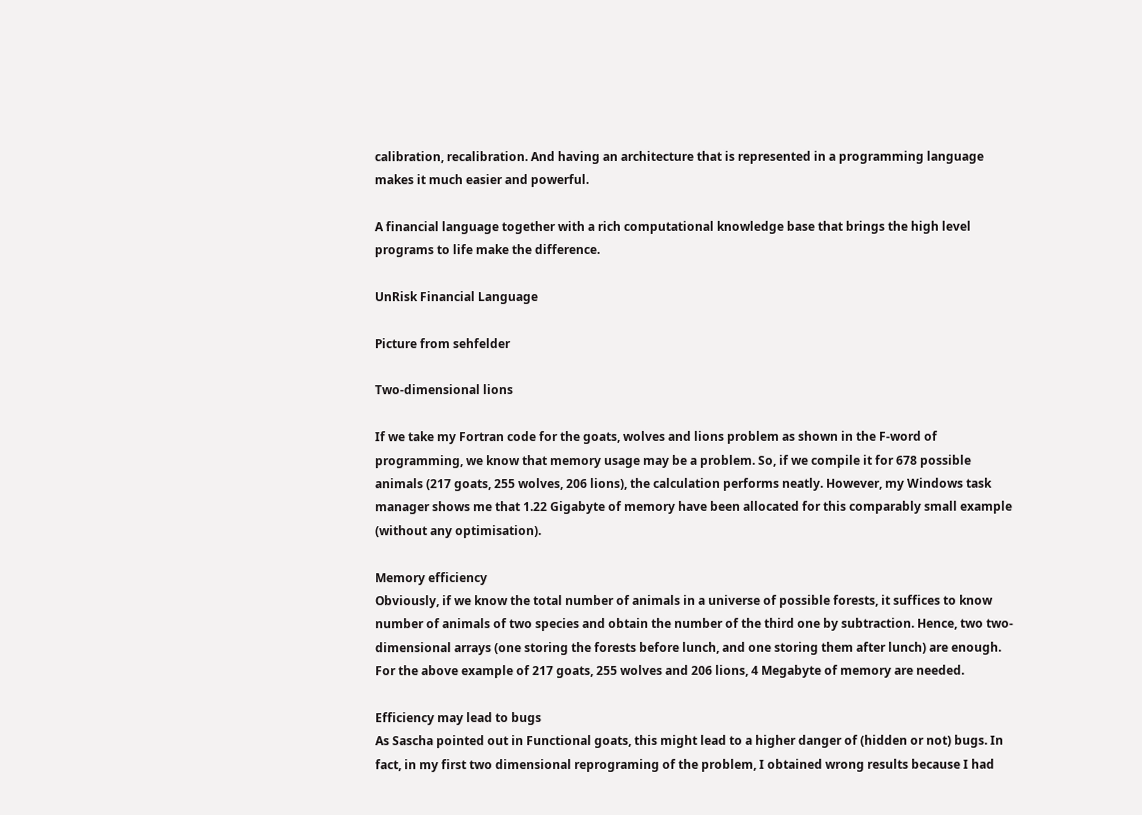calibration, recalibration. And having an architecture that is represented in a programming language makes it much easier and powerful.

A financial language together with a rich computational knowledge base that brings the high level programs to life make the difference.

UnRisk Financial Language

Picture from sehfelder

Two-dimensional lions

If we take my Fortran code for the goats, wolves and lions problem as shown in the F-word of programming, we know that memory usage may be a problem. So, if we compile it for 678 possible animals (217 goats, 255 wolves, 206 lions), the calculation performs neatly. However, my Windows task manager shows me that 1.22 Gigabyte of memory have been allocated for this comparably small example (without any optimisation).

Memory efficiency
Obviously, if we know the total number of animals in a universe of possible forests, it suffices to know number of animals of two species and obtain the number of the third one by subtraction. Hence, two two-dimensional arrays (one storing the forests before lunch, and one storing them after lunch) are enough. For the above example of 217 goats, 255 wolves and 206 lions, 4 Megabyte of memory are needed.

Efficiency may lead to bugs
As Sascha pointed out in Functional goats, this might lead to a higher danger of (hidden or not) bugs. In fact, in my first two dimensional reprograming of the problem, I obtained wrong results because I had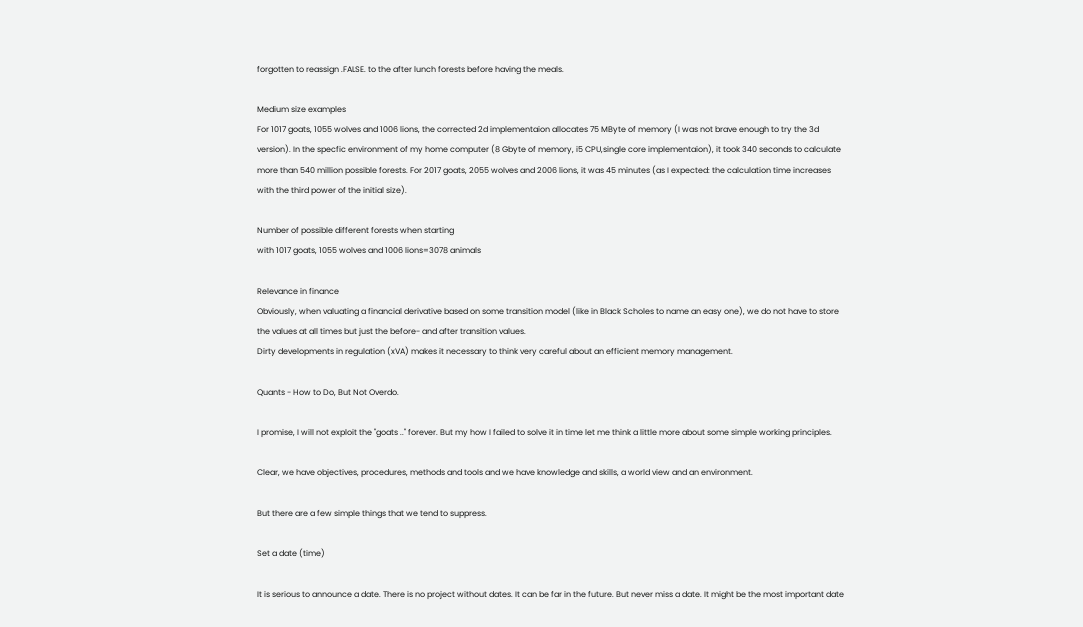forgotten to reassign .FALSE. to the after lunch forests before having the meals.

Medium size examples
For 1017 goats, 1055 wolves and 1006 lions, the corrected 2d implementaion allocates 75 MByte of memory (I was not brave enough to try the 3d version). In the specfic environment of my home computer (8 Gbyte of memory, i5 CPU,single core implementaion), it took 340 seconds to calculate more than 540 million possible forests. For 2017 goats, 2055 wolves and 2006 lions, it was 45 minutes (as I expected: the calculation time increases with the third power of the initial size).

Number of possible different forests when starting
with 1017 goats, 1055 wolves and 1006 lions=3078 animals

Relevance in finance
Obviously, when valuating a financial derivative based on some transition model (like in Black Scholes to name an easy one), we do not have to store the values at all times but just the before- and after transition values.
Dirty developments in regulation (xVA) makes it necessary to think very careful about an efficient memory management.

Quants - How to Do, But Not Overdo.

I promise, I will not exploit the "goats .." forever. But my how I failed to solve it in time let me think a little more about some simple working principles.

Clear, we have objectives, procedures, methods and tools and we have knowledge and skills, a world view and an environment.

But there are a few simple things that we tend to suppress.

Set a date (time)

It is serious to announce a date. There is no project without dates. It can be far in the future. But never miss a date. It might be the most important date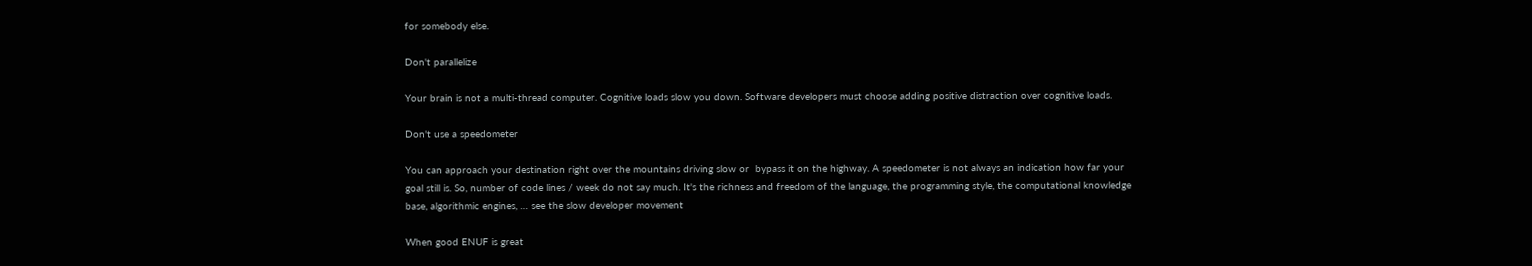for somebody else.

Don't parallelize

Your brain is not a multi-thread computer. Cognitive loads slow you down. Software developers must choose adding positive distraction over cognitive loads.

Don't use a speedometer

You can approach your destination right over the mountains driving slow or  bypass it on the highway. A speedometer is not always an indication how far your goal still is. So, number of code lines / week do not say much. It's the richness and freedom of the language, the programming style, the computational knowledge base, algorithmic engines, … see the slow developer movement

When good ENUF is great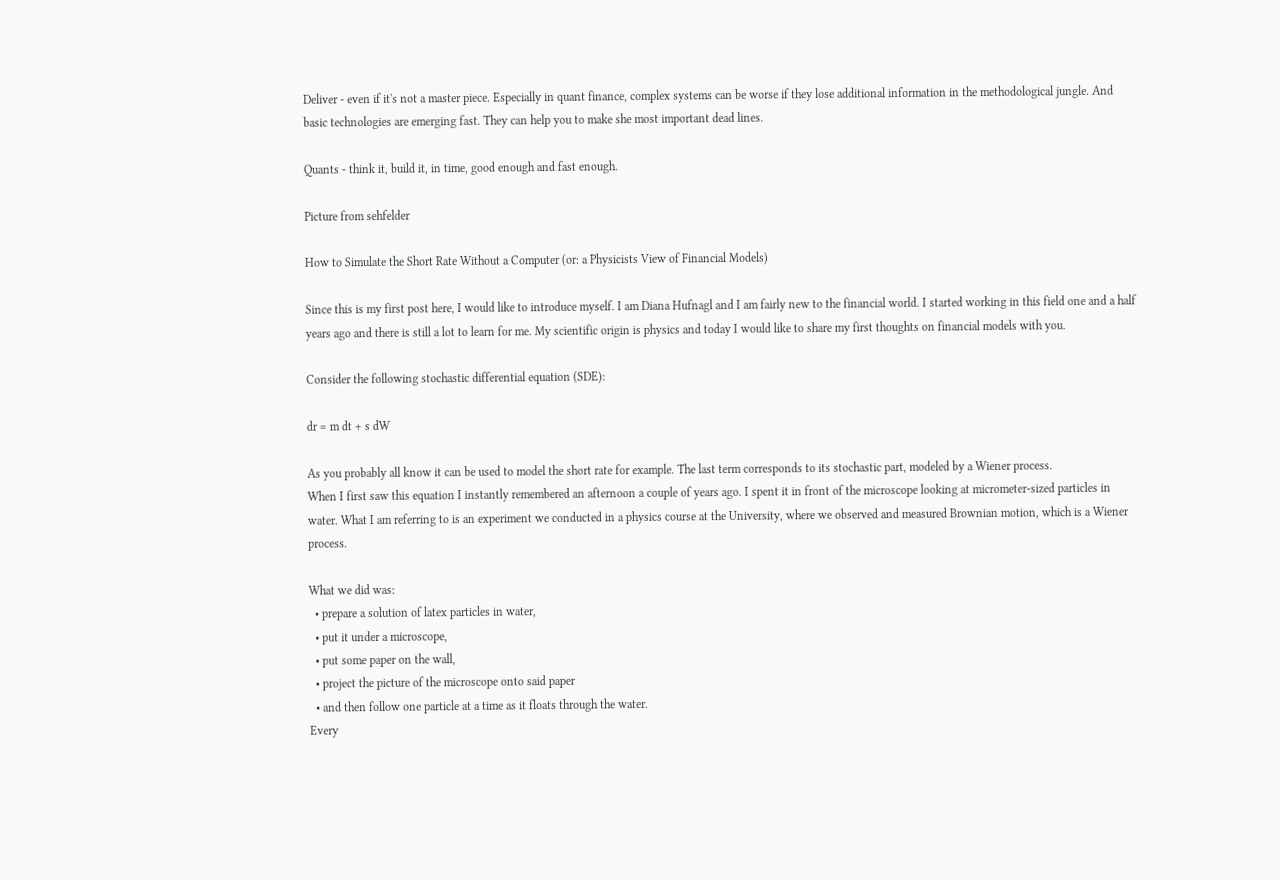Deliver - even if it's not a master piece. Especially in quant finance, complex systems can be worse if they lose additional information in the methodological jungle. And basic technologies are emerging fast. They can help you to make she most important dead lines.

Quants - think it, build it, in time, good enough and fast enough.

Picture from sehfelder

How to Simulate the Short Rate Without a Computer (or: a Physicists View of Financial Models)

Since this is my first post here, I would like to introduce myself. I am Diana Hufnagl and I am fairly new to the financial world. I started working in this field one and a half years ago and there is still a lot to learn for me. My scientific origin is physics and today I would like to share my first thoughts on financial models with you.

Consider the following stochastic differential equation (SDE):

dr = m dt + s dW

As you probably all know it can be used to model the short rate for example. The last term corresponds to its stochastic part, modeled by a Wiener process.
When I first saw this equation I instantly remembered an afternoon a couple of years ago. I spent it in front of the microscope looking at micrometer-sized particles in water. What I am referring to is an experiment we conducted in a physics course at the University, where we observed and measured Brownian motion, which is a Wiener process.

What we did was:
  • prepare a solution of latex particles in water,
  • put it under a microscope,
  • put some paper on the wall,
  • project the picture of the microscope onto said paper
  • and then follow one particle at a time as it floats through the water.
Every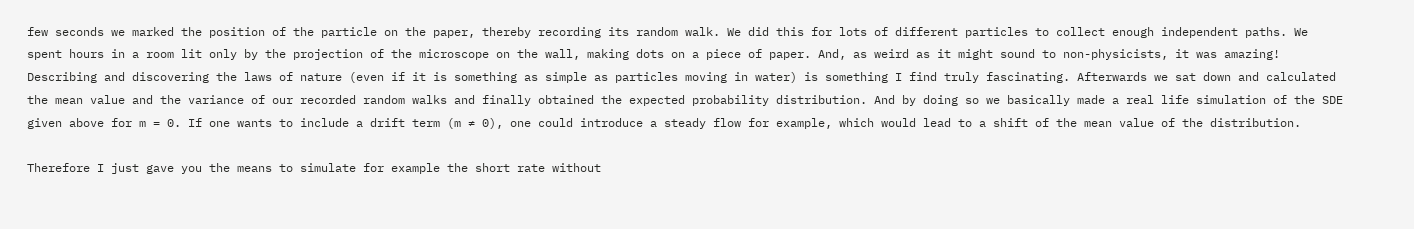few seconds we marked the position of the particle on the paper, thereby recording its random walk. We did this for lots of different particles to collect enough independent paths. We spent hours in a room lit only by the projection of the microscope on the wall, making dots on a piece of paper. And, as weird as it might sound to non-physicists, it was amazing! Describing and discovering the laws of nature (even if it is something as simple as particles moving in water) is something I find truly fascinating. Afterwards we sat down and calculated the mean value and the variance of our recorded random walks and finally obtained the expected probability distribution. And by doing so we basically made a real life simulation of the SDE given above for m = 0. If one wants to include a drift term (m ≠ 0), one could introduce a steady flow for example, which would lead to a shift of the mean value of the distribution.

Therefore I just gave you the means to simulate for example the short rate without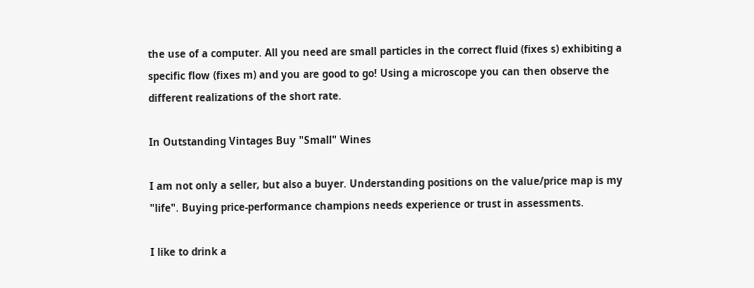the use of a computer. All you need are small particles in the correct fluid (fixes s) exhibiting a specific flow (fixes m) and you are good to go! Using a microscope you can then observe the different realizations of the short rate.

In Outstanding Vintages Buy "Small" Wines

I am not only a seller, but also a buyer. Understanding positions on the value/price map is my "life". Buying price-performance champions needs experience or trust in assessments.

I like to drink a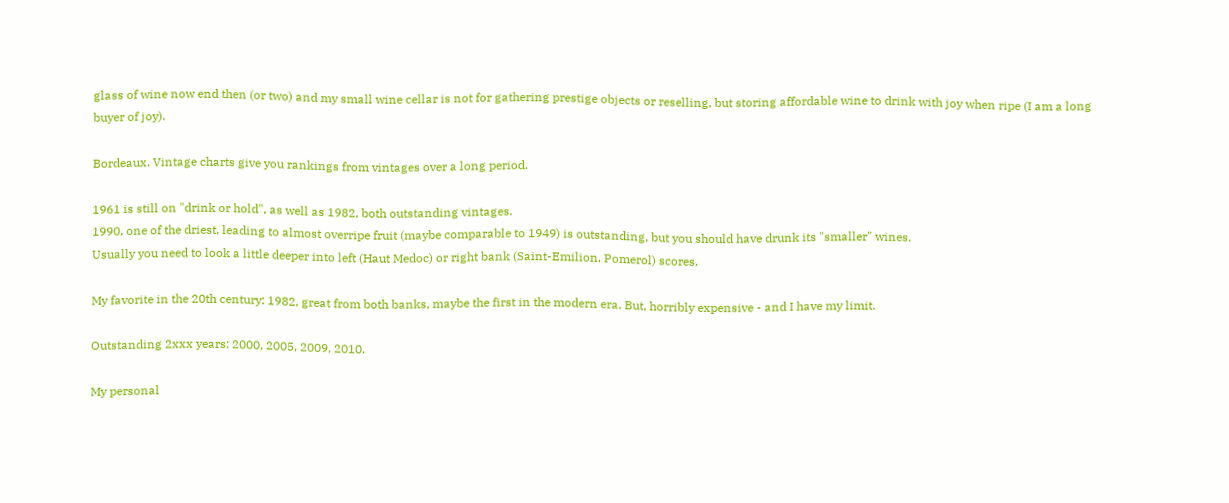glass of wine now end then (or two) and my small wine cellar is not for gathering prestige objects or reselling, but storing affordable wine to drink with joy when ripe (I am a long buyer of joy).

Bordeaux. Vintage charts give you rankings from vintages over a long period.

1961 is still on "drink or hold", as well as 1982, both outstanding vintages.
1990, one of the driest, leading to almost overripe fruit (maybe comparable to 1949) is outstanding, but you should have drunk its "smaller" wines.
Usually you need to look a little deeper into left (Haut Medoc) or right bank (Saint-Emilion, Pomerol) scores.

My favorite in the 20th century: 1982, great from both banks, maybe the first in the modern era. But, horribly expensive - and I have my limit.

Outstanding 2xxx years: 2000, 2005, 2009, 2010.

My personal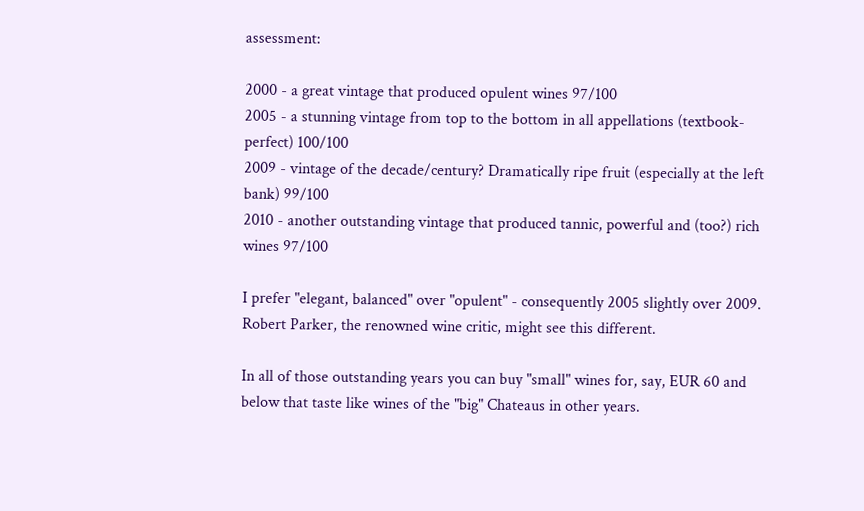assessment:

2000 - a great vintage that produced opulent wines 97/100
2005 - a stunning vintage from top to the bottom in all appellations (textbook-perfect) 100/100
2009 - vintage of the decade/century? Dramatically ripe fruit (especially at the left bank) 99/100
2010 - another outstanding vintage that produced tannic, powerful and (too?) rich wines 97/100

I prefer "elegant, balanced" over "opulent" - consequently 2005 slightly over 2009. Robert Parker, the renowned wine critic, might see this different.

In all of those outstanding years you can buy "small" wines for, say, EUR 60 and below that taste like wines of the "big" Chateaus in other years.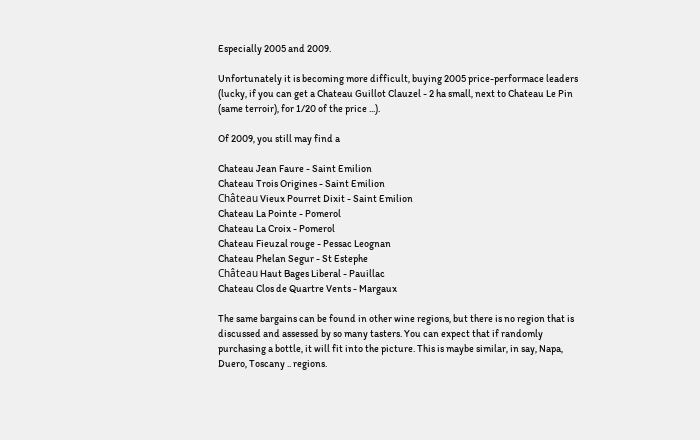Especially 2005 and 2009.

Unfortunately it is becoming more difficult, buying 2005 price-performace leaders (lucky, if you can get a Chateau Guillot Clauzel - 2 ha small, next to Chateau Le Pin (same terroir), for 1/20 of the price ...).

Of 2009, you still may find a

Chateau Jean Faure - Saint Emilion
Chateau Trois Origines - Saint Emilion
Château Vieux Pourret Dixit - Saint Emilion
Chateau La Pointe - Pomerol
Chateau La Croix - Pomerol
Chateau Fieuzal rouge - Pessac Leognan
Chateau Phelan Segur - St Estephe
Château Haut Bages Liberal - Pauillac
Chateau Clos de Quartre Vents - Margaux

The same bargains can be found in other wine regions, but there is no region that is discussed and assessed by so many tasters. You can expect that if randomly purchasing a bottle, it will fit into the picture. This is maybe similar, in say, Napa, Duero, Toscany .. regions.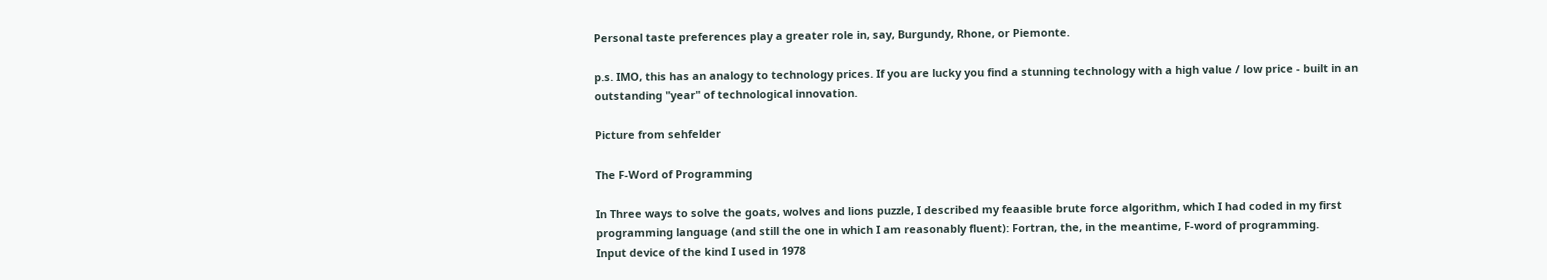Personal taste preferences play a greater role in, say, Burgundy, Rhone, or Piemonte.

p.s. IMO, this has an analogy to technology prices. If you are lucky you find a stunning technology with a high value / low price - built in an outstanding "year" of technological innovation.

Picture from sehfelder

The F-Word of Programming

In Three ways to solve the goats, wolves and lions puzzle, I described my feaasible brute force algorithm, which I had coded in my first programming language (and still the one in which I am reasonably fluent): Fortran, the, in the meantime, F-word of programming.
Input device of the kind I used in 1978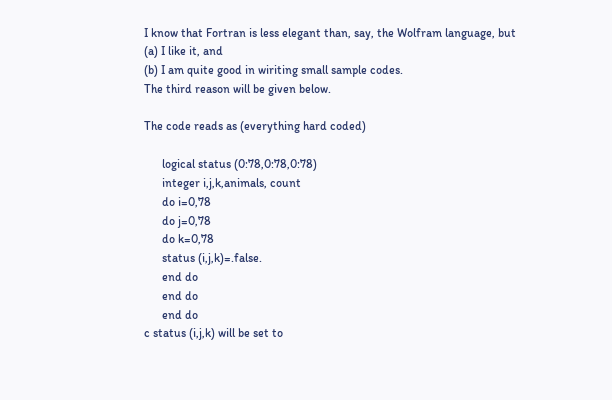I know that Fortran is less elegant than, say, the Wolfram language, but
(a) I like it, and
(b) I am quite good in wiriting small sample codes.
The third reason will be given below.

The code reads as (everything hard coded)

      logical status (0:78,0:78,0:78)
      integer i,j,k,animals, count
      do i=0,78
      do j=0,78
      do k=0,78
      status (i,j,k)=.false.
      end do
      end do
      end do
c status (i,j,k) will be set to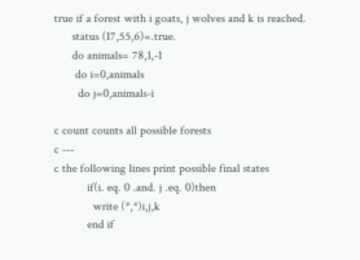true if a forest with i goats, j wolves and k is reached.
      status (17,55,6)=.true.
      do animals= 78,1,-1
       do i=0,animals
        do j=0,animals-i

c count counts all possible forests
c ---
c the following lines print possible final states
           if(i. eq. 0 .and. j .eq. 0)then
             write (*,*)i,j,k
           end if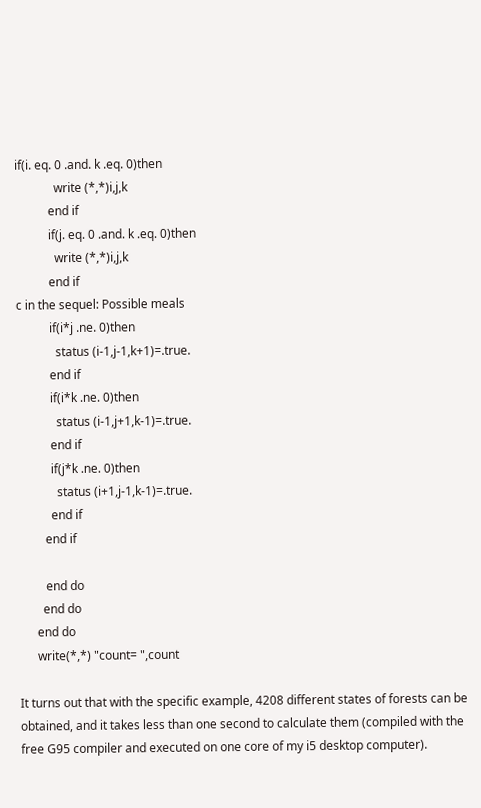if(i. eq. 0 .and. k .eq. 0)then
             write (*,*)i,j,k
           end if
           if(j. eq. 0 .and. k .eq. 0)then
             write (*,*)i,j,k
           end if
c in the sequel: Possible meals
           if(i*j .ne. 0)then
             status (i-1,j-1,k+1)=.true.
           end if
           if(i*k .ne. 0)then
             status (i-1,j+1,k-1)=.true.
           end if
           if(j*k .ne. 0)then
             status (i+1,j-1,k-1)=.true.
           end if
         end if

         end do
        end do
      end do
      write(*,*) "count= ",count

It turns out that with the specific example, 4208 different states of forests can be obtained, and it takes less than one second to calculate them (compiled with the free G95 compiler and executed on one core of my i5 desktop computer).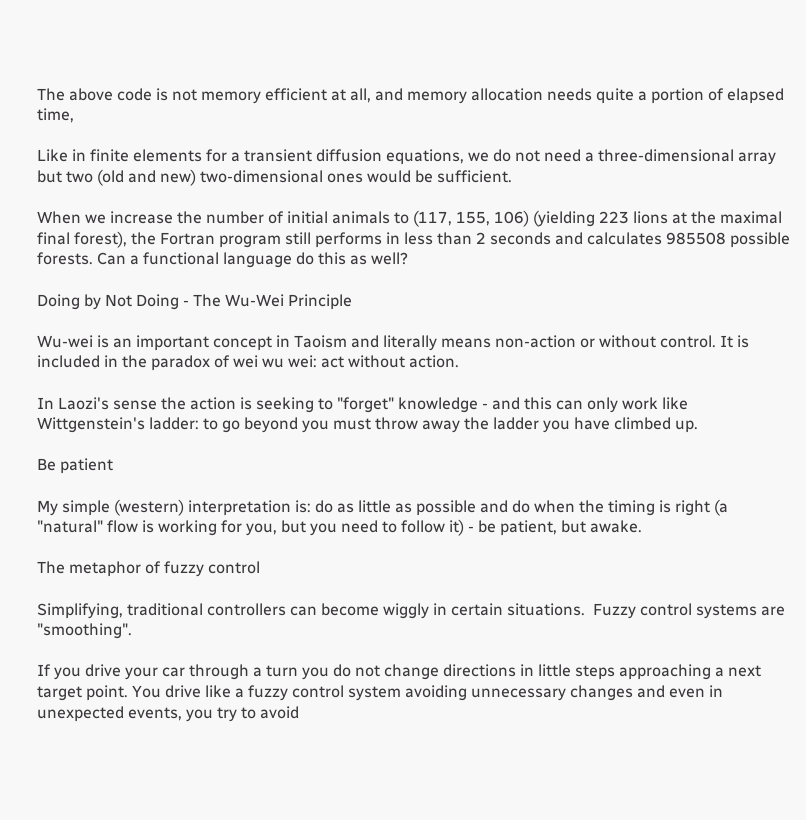The above code is not memory efficient at all, and memory allocation needs quite a portion of elapsed time,

Like in finite elements for a transient diffusion equations, we do not need a three-dimensional array but two (old and new) two-dimensional ones would be sufficient.

When we increase the number of initial animals to (117, 155, 106) (yielding 223 lions at the maximal final forest), the Fortran program still performs in less than 2 seconds and calculates 985508 possible forests. Can a functional language do this as well?

Doing by Not Doing - The Wu-Wei Principle

Wu-wei is an important concept in Taoism and literally means non-action or without control. It is included in the paradox of wei wu wei: act without action.

In Laozi's sense the action is seeking to "forget" knowledge - and this can only work like Wittgenstein's ladder: to go beyond you must throw away the ladder you have climbed up.

Be patient

My simple (western) interpretation is: do as little as possible and do when the timing is right (a "natural" flow is working for you, but you need to follow it) - be patient, but awake.

The metaphor of fuzzy control

Simplifying, traditional controllers can become wiggly in certain situations.  Fuzzy control systems are "smoothing".

If you drive your car through a turn you do not change directions in little steps approaching a next target point. You drive like a fuzzy control system avoiding unnecessary changes and even in unexpected events, you try to avoid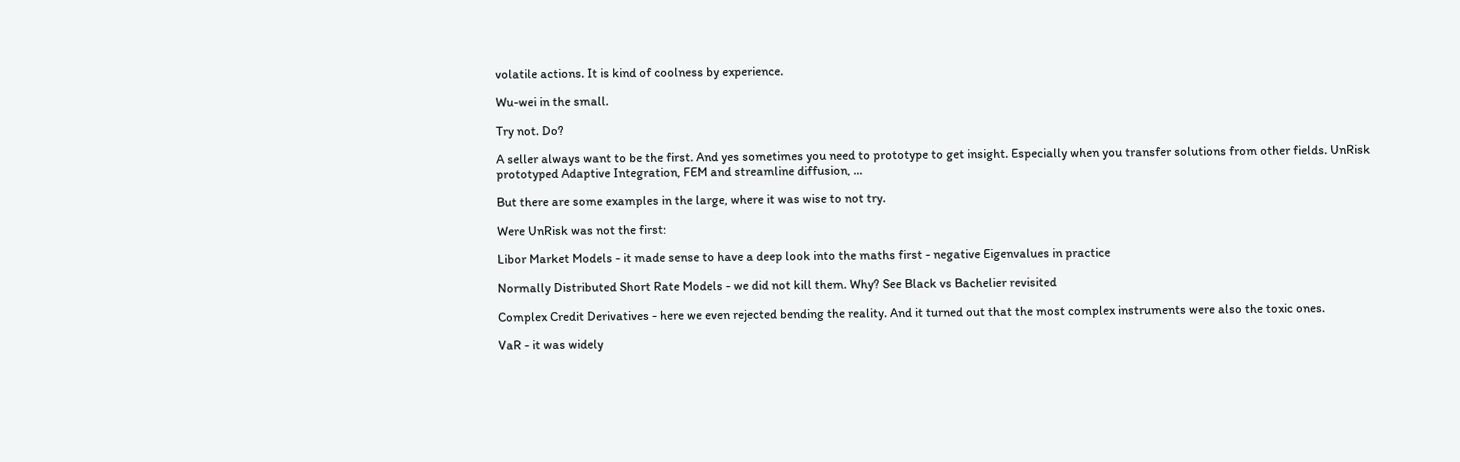volatile actions. It is kind of coolness by experience.

Wu-wei in the small.

Try not. Do?

A seller always want to be the first. And yes sometimes you need to prototype to get insight. Especially when you transfer solutions from other fields. UnRisk prototyped Adaptive Integration, FEM and streamline diffusion, ...

But there are some examples in the large, where it was wise to not try.

Were UnRisk was not the first:

Libor Market Models - it made sense to have a deep look into the maths first - negative Eigenvalues in practice

Normally Distributed Short Rate Models - we did not kill them. Why? See Black vs Bachelier revisited

Complex Credit Derivatives - here we even rejected bending the reality. And it turned out that the most complex instruments were also the toxic ones.

VaR - it was widely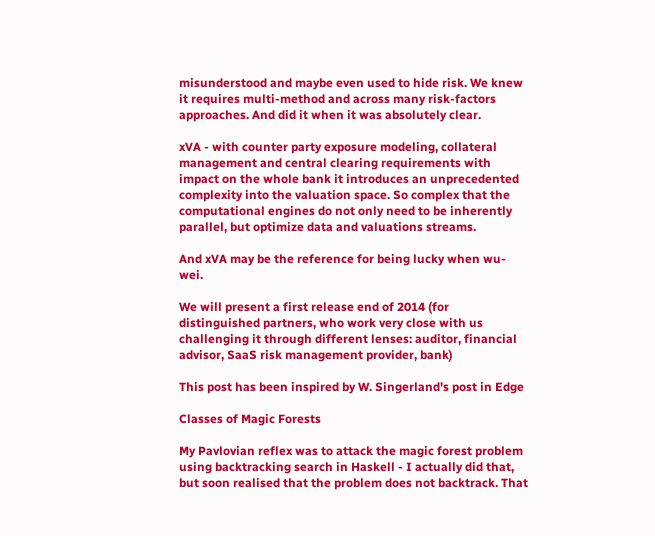misunderstood and maybe even used to hide risk. We knew it requires multi-method and across many risk-factors approaches. And did it when it was absolutely clear.

xVA - with counter party exposure modeling, collateral management and central clearing requirements with impact on the whole bank it introduces an unprecedented complexity into the valuation space. So complex that the computational engines do not only need to be inherently parallel, but optimize data and valuations streams.

And xVA may be the reference for being lucky when wu-wei.

We will present a first release end of 2014 (for distinguished partners, who work very close with us challenging it through different lenses: auditor, financial advisor, SaaS risk management provider, bank)

This post has been inspired by W. Singerland's post in Edge

Classes of Magic Forests

My Pavlovian reflex was to attack the magic forest problem using backtracking search in Haskell - I actually did that, but soon realised that the problem does not backtrack. That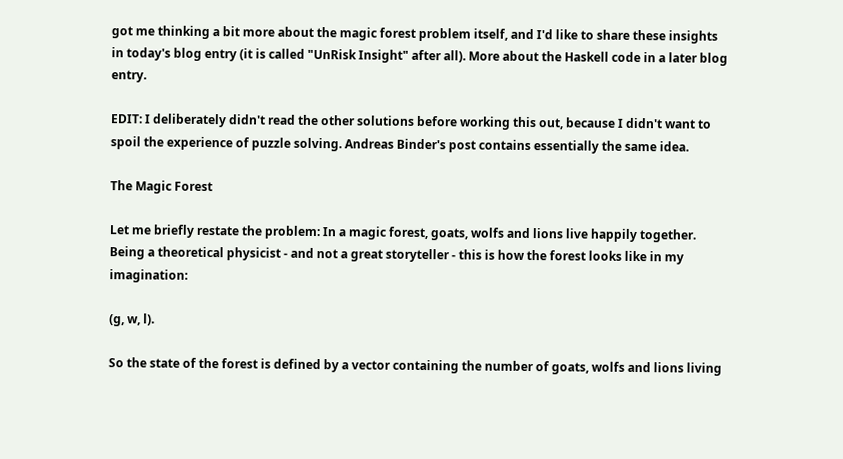got me thinking a bit more about the magic forest problem itself, and I'd like to share these insights in today's blog entry (it is called "UnRisk Insight" after all). More about the Haskell code in a later blog entry.

EDIT: I deliberately didn't read the other solutions before working this out, because I didn't want to spoil the experience of puzzle solving. Andreas Binder's post contains essentially the same idea.

The Magic Forest

Let me briefly restate the problem: In a magic forest, goats, wolfs and lions live happily together. Being a theoretical physicist - and not a great storyteller - this is how the forest looks like in my imagination:

(g, w, l).

So the state of the forest is defined by a vector containing the number of goats, wolfs and lions living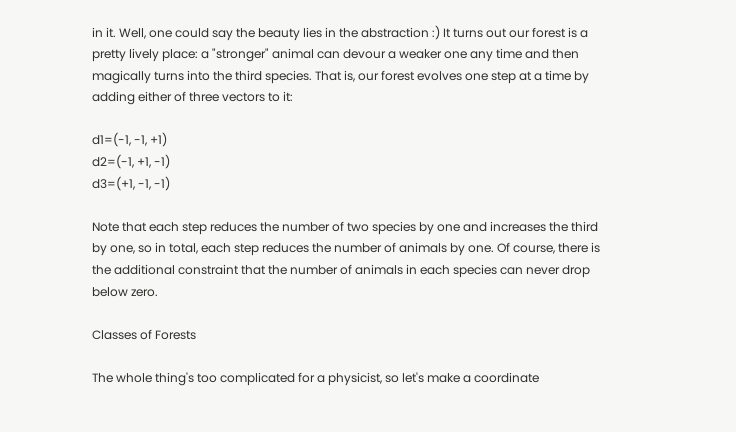in it. Well, one could say the beauty lies in the abstraction :) It turns out our forest is a pretty lively place: a "stronger" animal can devour a weaker one any time and then magically turns into the third species. That is, our forest evolves one step at a time by adding either of three vectors to it:

d1=(-1, -1, +1)
d2=(-1, +1, -1)
d3=(+1, -1, -1)

Note that each step reduces the number of two species by one and increases the third by one, so in total, each step reduces the number of animals by one. Of course, there is the additional constraint that the number of animals in each species can never drop below zero.

Classes of Forests

The whole thing's too complicated for a physicist, so let's make a coordinate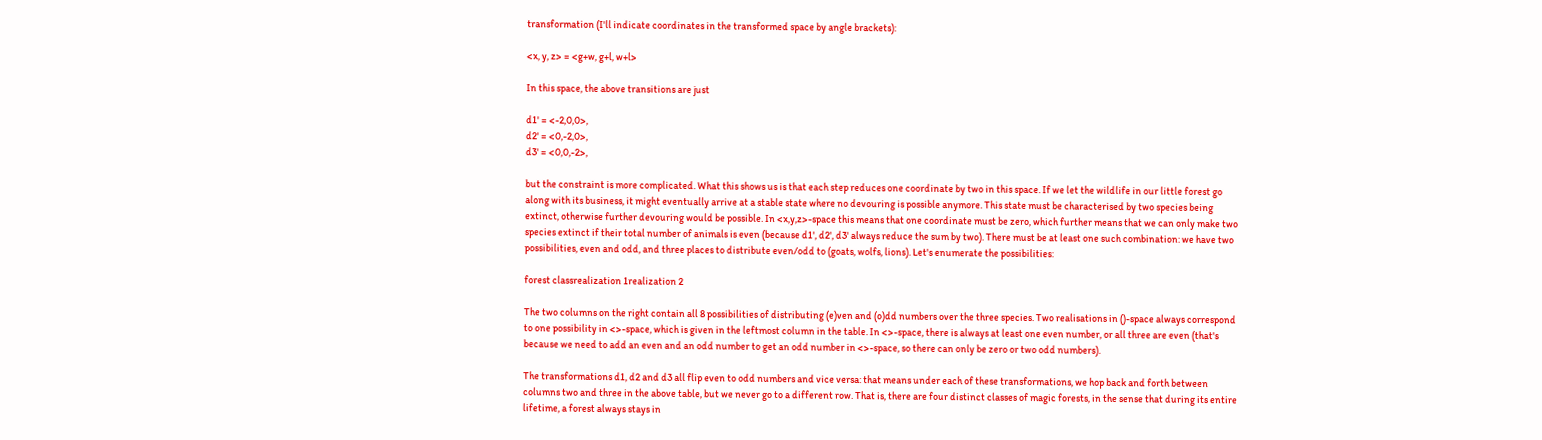transformation (I'll indicate coordinates in the transformed space by angle brackets):

<x, y, z> = <g+w, g+l, w+l>

In this space, the above transitions are just

d1' = <-2,0,0>,
d2' = <0,-2,0>,
d3' = <0,0,-2>,

but the constraint is more complicated. What this shows us is that each step reduces one coordinate by two in this space. If we let the wildlife in our little forest go along with its business, it might eventually arrive at a stable state where no devouring is possible anymore. This state must be characterised by two species being extinct, otherwise further devouring would be possible. In <x,y,z>-space this means that one coordinate must be zero, which further means that we can only make two species extinct if their total number of animals is even (because d1', d2', d3' always reduce the sum by two). There must be at least one such combination: we have two possibilities, even and odd, and three places to distribute even/odd to (goats, wolfs, lions). Let's enumerate the possibilities:

forest classrealization 1realization 2

The two columns on the right contain all 8 possibilities of distributing (e)ven and (o)dd numbers over the three species. Two realisations in ()-space always correspond to one possibility in <>-space, which is given in the leftmost column in the table. In <>-space, there is always at least one even number, or all three are even (that's because we need to add an even and an odd number to get an odd number in <>-space, so there can only be zero or two odd numbers).

The transformations d1, d2 and d3 all flip even to odd numbers and vice versa: that means under each of these transformations, we hop back and forth between columns two and three in the above table, but we never go to a different row. That is, there are four distinct classes of magic forests, in the sense that during its entire lifetime, a forest always stays in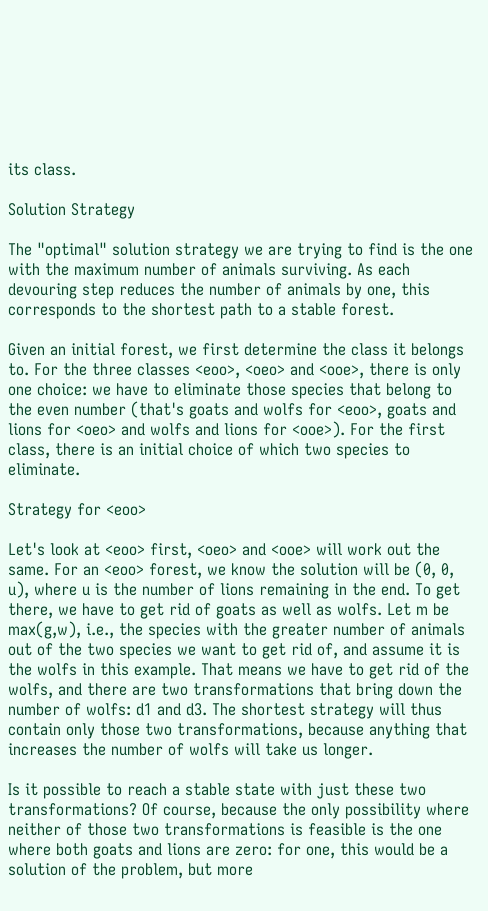its class.

Solution Strategy

The "optimal" solution strategy we are trying to find is the one with the maximum number of animals surviving. As each devouring step reduces the number of animals by one, this corresponds to the shortest path to a stable forest.

Given an initial forest, we first determine the class it belongs to. For the three classes <eoo>, <oeo> and <ooe>, there is only one choice: we have to eliminate those species that belong to the even number (that's goats and wolfs for <eoo>, goats and lions for <oeo> and wolfs and lions for <ooe>). For the first class, there is an initial choice of which two species to eliminate.

Strategy for <eoo>

Let's look at <eoo> first, <oeo> and <ooe> will work out the same. For an <eoo> forest, we know the solution will be (0, 0, u), where u is the number of lions remaining in the end. To get there, we have to get rid of goats as well as wolfs. Let m be max(g,w), i.e., the species with the greater number of animals out of the two species we want to get rid of, and assume it is the wolfs in this example. That means we have to get rid of the wolfs, and there are two transformations that bring down the number of wolfs: d1 and d3. The shortest strategy will thus contain only those two transformations, because anything that increases the number of wolfs will take us longer.

Is it possible to reach a stable state with just these two transformations? Of course, because the only possibility where neither of those two transformations is feasible is the one where both goats and lions are zero: for one, this would be a solution of the problem, but more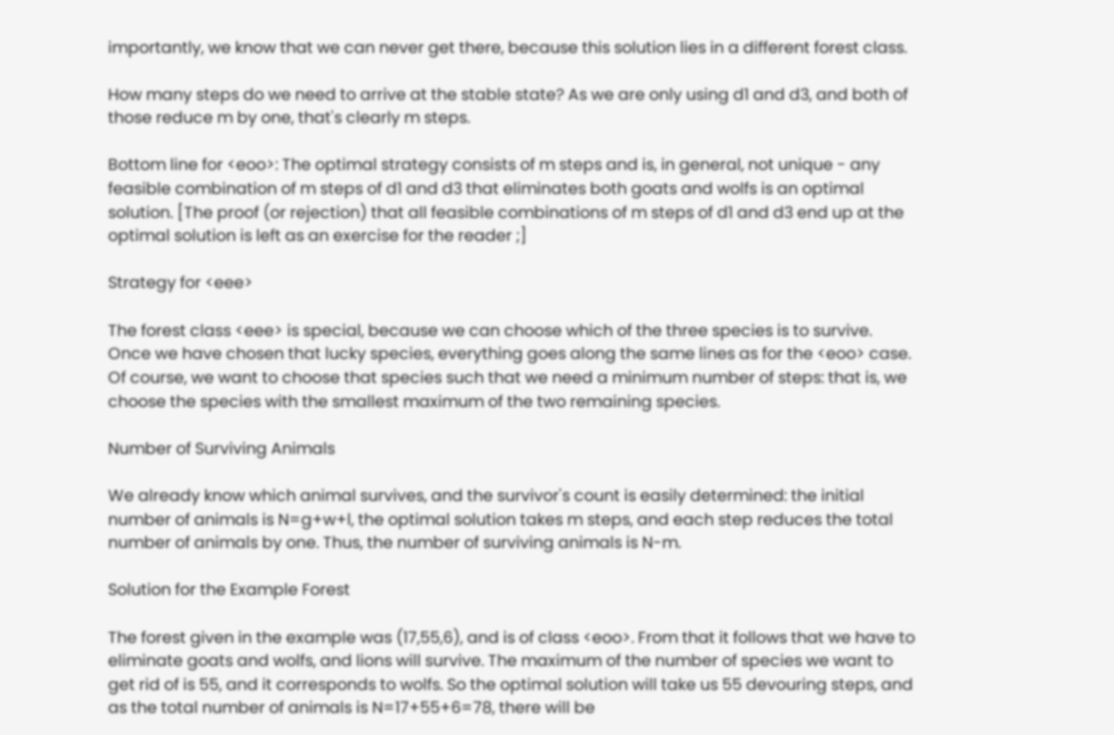importantly, we know that we can never get there, because this solution lies in a different forest class.

How many steps do we need to arrive at the stable state? As we are only using d1 and d3, and both of those reduce m by one, that's clearly m steps.

Bottom line for <eoo>: The optimal strategy consists of m steps and is, in general, not unique - any feasible combination of m steps of d1 and d3 that eliminates both goats and wolfs is an optimal solution. [The proof (or rejection) that all feasible combinations of m steps of d1 and d3 end up at the optimal solution is left as an exercise for the reader ;]

Strategy for <eee>

The forest class <eee> is special, because we can choose which of the three species is to survive. Once we have chosen that lucky species, everything goes along the same lines as for the <eoo> case. Of course, we want to choose that species such that we need a minimum number of steps: that is, we choose the species with the smallest maximum of the two remaining species.

Number of Surviving Animals

We already know which animal survives, and the survivor's count is easily determined: the initial number of animals is N=g+w+l, the optimal solution takes m steps, and each step reduces the total number of animals by one. Thus, the number of surviving animals is N-m.

Solution for the Example Forest

The forest given in the example was (17,55,6), and is of class <eoo>. From that it follows that we have to eliminate goats and wolfs, and lions will survive. The maximum of the number of species we want to get rid of is 55, and it corresponds to wolfs. So the optimal solution will take us 55 devouring steps, and as the total number of animals is N=17+55+6=78, there will be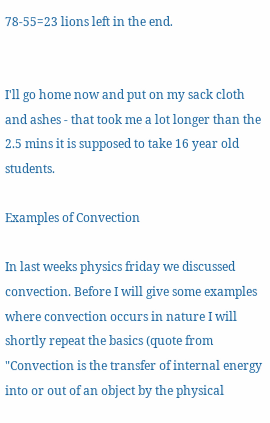78-55=23 lions left in the end.


I'll go home now and put on my sack cloth and ashes - that took me a lot longer than the 2.5 mins it is supposed to take 16 year old students.

Examples of Convection

In last weeks physics friday we discussed convection. Before I will give some examples where convection occurs in nature I will shortly repeat the basics (quote from "Convection is the transfer of internal energy into or out of an object by the physical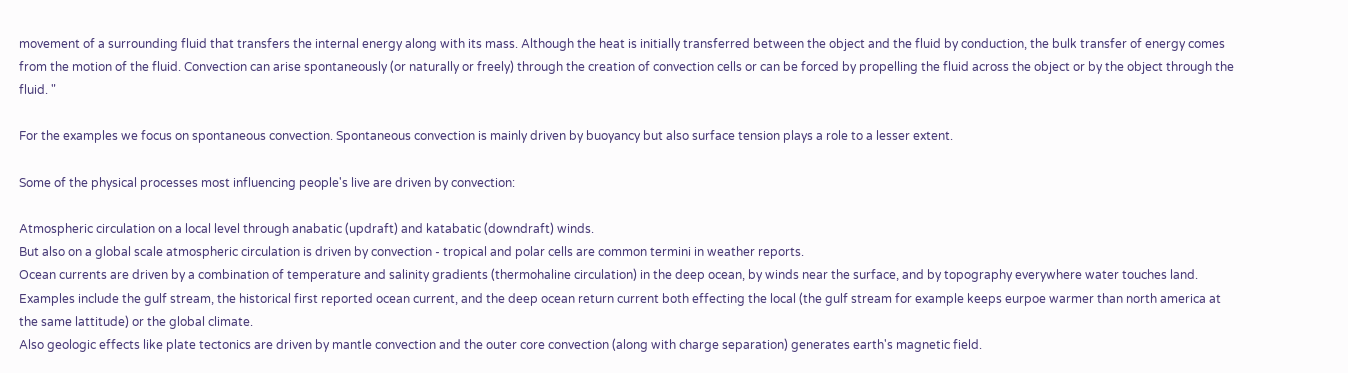movement of a surrounding fluid that transfers the internal energy along with its mass. Although the heat is initially transferred between the object and the fluid by conduction, the bulk transfer of energy comes from the motion of the fluid. Convection can arise spontaneously (or naturally or freely) through the creation of convection cells or can be forced by propelling the fluid across the object or by the object through the fluid. "

For the examples we focus on spontaneous convection. Spontaneous convection is mainly driven by buoyancy but also surface tension plays a role to a lesser extent.

Some of the physical processes most influencing people's live are driven by convection:

Atmospheric circulation on a local level through anabatic (updraft) and katabatic (downdraft) winds.
But also on a global scale atmospheric circulation is driven by convection - tropical and polar cells are common termini in weather reports.
Ocean currents are driven by a combination of temperature and salinity gradients (thermohaline circulation) in the deep ocean, by winds near the surface, and by topography everywhere water touches land. Examples include the gulf stream, the historical first reported ocean current, and the deep ocean return current both effecting the local (the gulf stream for example keeps eurpoe warmer than north america at the same lattitude) or the global climate.
Also geologic effects like plate tectonics are driven by mantle convection and the outer core convection (along with charge separation) generates earth's magnetic field.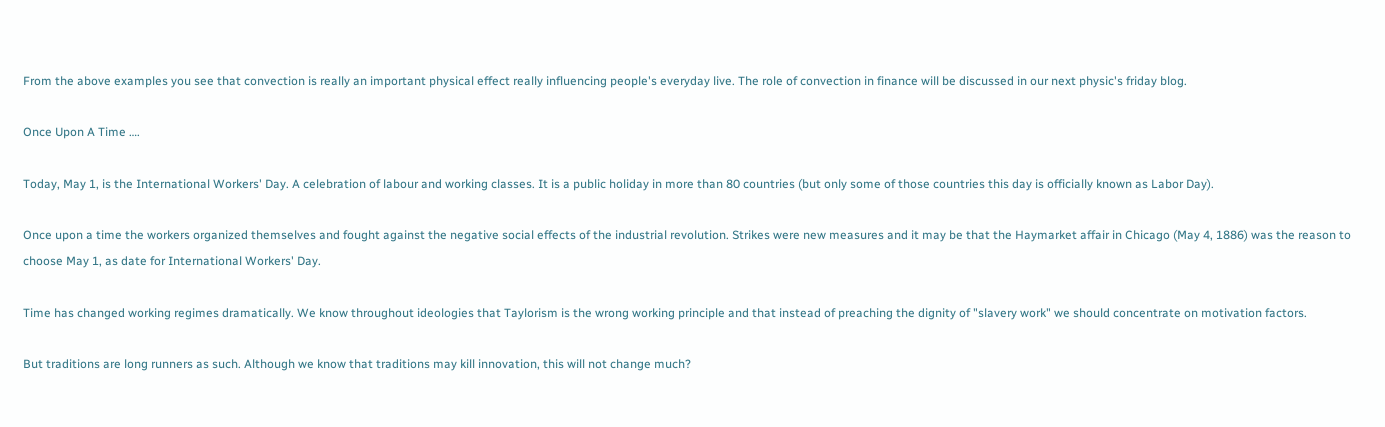From the above examples you see that convection is really an important physical effect really influencing people's everyday live. The role of convection in finance will be discussed in our next physic's friday blog.

Once Upon A Time ….

Today, May 1, is the International Workers' Day. A celebration of labour and working classes. It is a public holiday in more than 80 countries (but only some of those countries this day is officially known as Labor Day).

Once upon a time the workers organized themselves and fought against the negative social effects of the industrial revolution. Strikes were new measures and it may be that the Haymarket affair in Chicago (May 4, 1886) was the reason to choose May 1, as date for International Workers' Day.

Time has changed working regimes dramatically. We know throughout ideologies that Taylorism is the wrong working principle and that instead of preaching the dignity of "slavery work" we should concentrate on motivation factors.

But traditions are long runners as such. Although we know that traditions may kill innovation, this will not change much?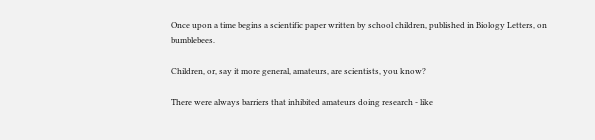Once upon a time begins a scientific paper written by school children, published in Biology Letters, on bumblebees.

Children, or, say it more general, amateurs, are scientists, you know?

There were always barriers that inhibited amateurs doing research - like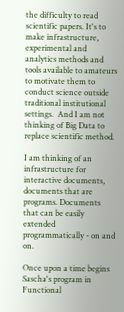the difficulty to read scientific papers. It's to make infrastructure, experimental and analytics methods and tools available to amateurs to motivate them to conduct science outside traditional institutional settings.  And I am not thinking of Big Data to replace scientific method.

I am thinking of an infrastructure for interactive documents, documents that are programs. Documents that can be easily extended programmatically - on and on.

Once upon a time begins Sascha's program in Functional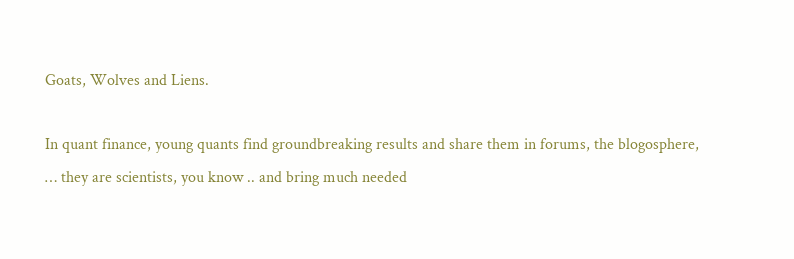Goats, Wolves and Liens.

In quant finance, young quants find groundbreaking results and share them in forums, the blogosphere, … they are scientists, you know .. and bring much needed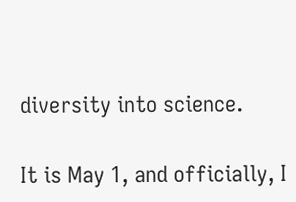diversity into science.

It is May 1, and officially, I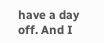have a day off. And I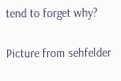tend to forget why?

Picture from sehfelder